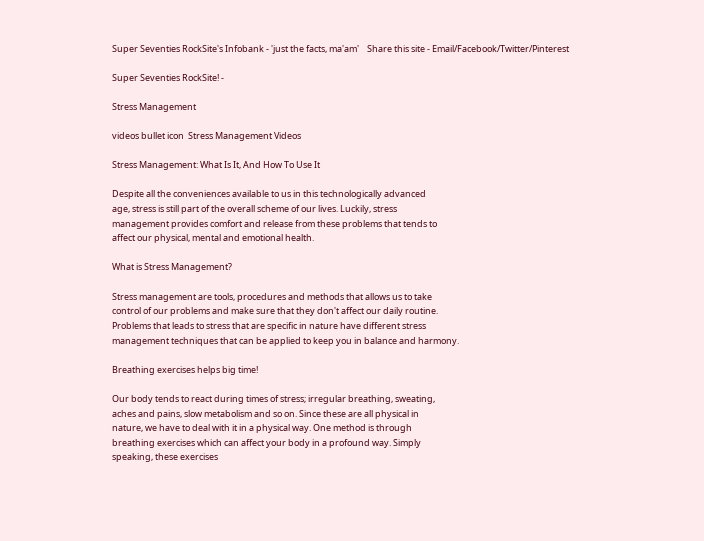Super Seventies RockSite's Infobank - 'just the facts, ma'am'    Share this site - Email/Facebook/Twitter/Pinterest

Super Seventies RockSite! -

Stress Management

videos bullet icon  Stress Management Videos

Stress Management: What Is It, And How To Use It

Despite all the conveniences available to us in this technologically advanced
age, stress is still part of the overall scheme of our lives. Luckily, stress
management provides comfort and release from these problems that tends to
affect our physical, mental and emotional health.

What is Stress Management?

Stress management are tools, procedures and methods that allows us to take
control of our problems and make sure that they don't affect our daily routine.
Problems that leads to stress that are specific in nature have different stress
management techniques that can be applied to keep you in balance and harmony.

Breathing exercises helps big time!

Our body tends to react during times of stress; irregular breathing, sweating,
aches and pains, slow metabolism and so on. Since these are all physical in
nature, we have to deal with it in a physical way. One method is through
breathing exercises which can affect your body in a profound way. Simply
speaking, these exercises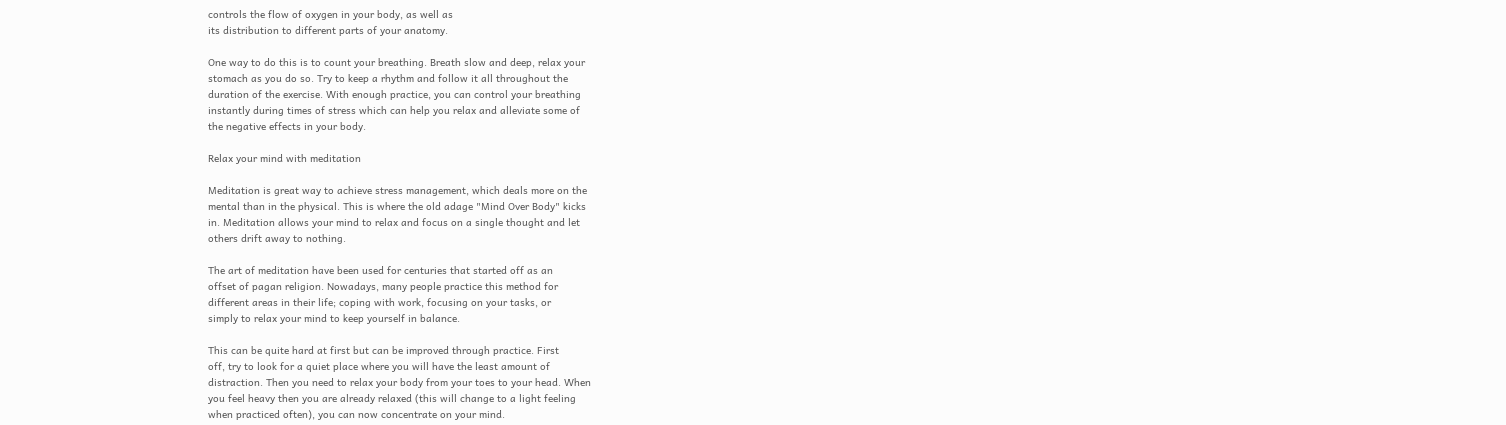controls the flow of oxygen in your body, as well as
its distribution to different parts of your anatomy.

One way to do this is to count your breathing. Breath slow and deep, relax your
stomach as you do so. Try to keep a rhythm and follow it all throughout the
duration of the exercise. With enough practice, you can control your breathing
instantly during times of stress which can help you relax and alleviate some of
the negative effects in your body.

Relax your mind with meditation

Meditation is great way to achieve stress management, which deals more on the
mental than in the physical. This is where the old adage "Mind Over Body" kicks
in. Meditation allows your mind to relax and focus on a single thought and let
others drift away to nothing.

The art of meditation have been used for centuries that started off as an
offset of pagan religion. Nowadays, many people practice this method for
different areas in their life; coping with work, focusing on your tasks, or
simply to relax your mind to keep yourself in balance.

This can be quite hard at first but can be improved through practice. First
off, try to look for a quiet place where you will have the least amount of
distraction. Then you need to relax your body from your toes to your head. When
you feel heavy then you are already relaxed (this will change to a light feeling
when practiced often), you can now concentrate on your mind.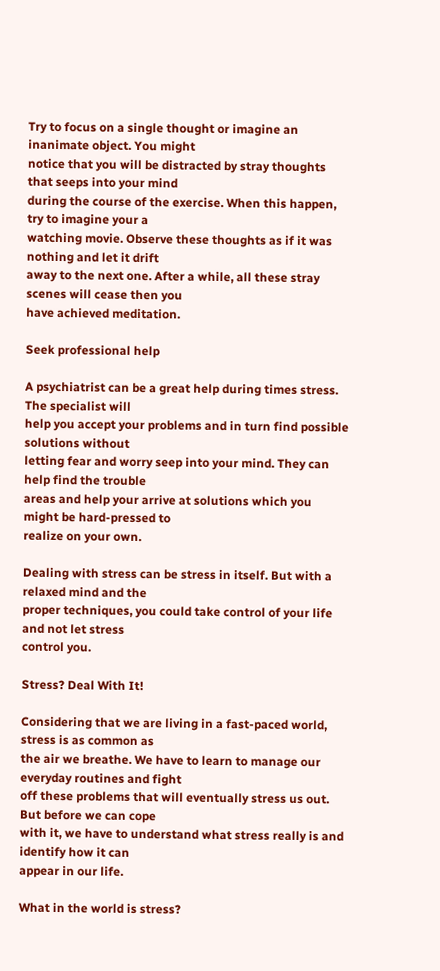Try to focus on a single thought or imagine an inanimate object. You might
notice that you will be distracted by stray thoughts that seeps into your mind
during the course of the exercise. When this happen, try to imagine your a
watching movie. Observe these thoughts as if it was nothing and let it drift
away to the next one. After a while, all these stray scenes will cease then you
have achieved meditation.

Seek professional help

A psychiatrist can be a great help during times stress. The specialist will
help you accept your problems and in turn find possible solutions without
letting fear and worry seep into your mind. They can help find the trouble
areas and help your arrive at solutions which you might be hard-pressed to
realize on your own.

Dealing with stress can be stress in itself. But with a relaxed mind and the
proper techniques, you could take control of your life and not let stress
control you.

Stress? Deal With It!

Considering that we are living in a fast-paced world, stress is as common as
the air we breathe. We have to learn to manage our everyday routines and fight
off these problems that will eventually stress us out. But before we can cope
with it, we have to understand what stress really is and identify how it can
appear in our life.

What in the world is stress?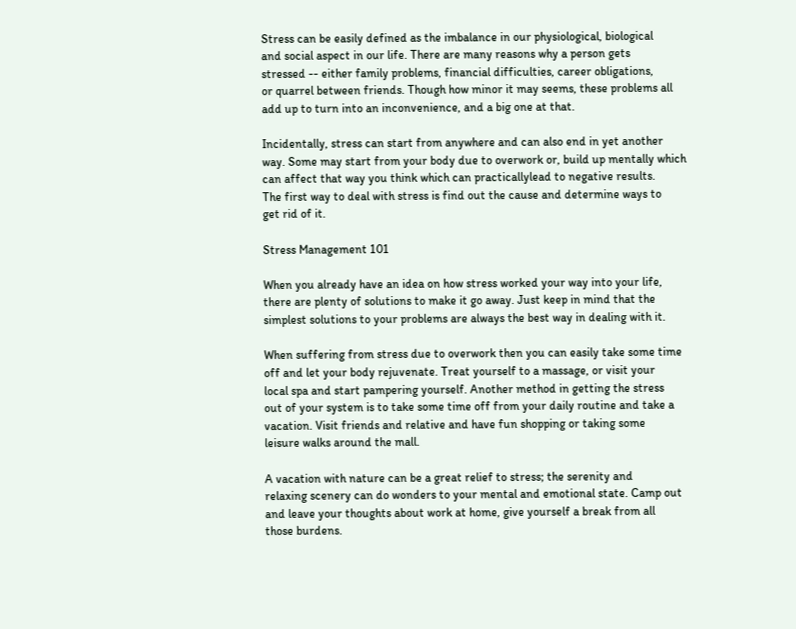Stress can be easily defined as the imbalance in our physiological, biological
and social aspect in our life. There are many reasons why a person gets
stressed -- either family problems, financial difficulties, career obligations,
or quarrel between friends. Though how minor it may seems, these problems all
add up to turn into an inconvenience, and a big one at that.

Incidentally, stress can start from anywhere and can also end in yet another
way. Some may start from your body due to overwork or, build up mentally which
can affect that way you think which can practicallylead to negative results.
The first way to deal with stress is find out the cause and determine ways to
get rid of it.

Stress Management 101

When you already have an idea on how stress worked your way into your life,
there are plenty of solutions to make it go away. Just keep in mind that the
simplest solutions to your problems are always the best way in dealing with it.

When suffering from stress due to overwork then you can easily take some time
off and let your body rejuvenate. Treat yourself to a massage, or visit your
local spa and start pampering yourself. Another method in getting the stress
out of your system is to take some time off from your daily routine and take a
vacation. Visit friends and relative and have fun shopping or taking some
leisure walks around the mall.

A vacation with nature can be a great relief to stress; the serenity and
relaxing scenery can do wonders to your mental and emotional state. Camp out
and leave your thoughts about work at home, give yourself a break from all
those burdens.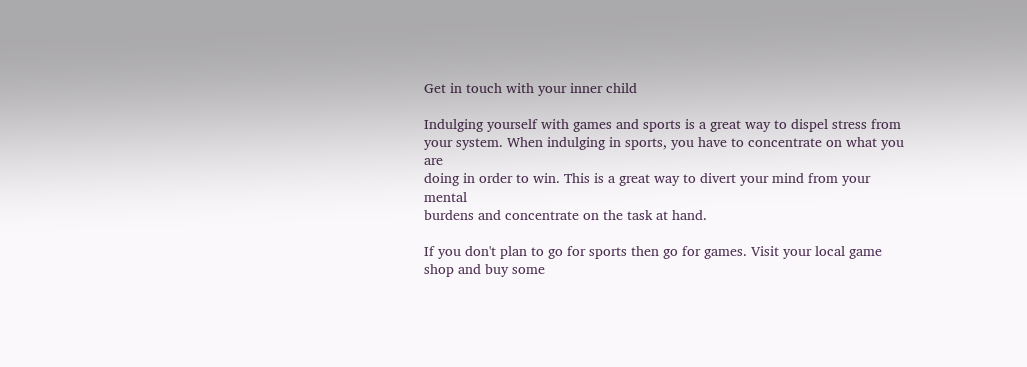Get in touch with your inner child

Indulging yourself with games and sports is a great way to dispel stress from
your system. When indulging in sports, you have to concentrate on what you are
doing in order to win. This is a great way to divert your mind from your mental
burdens and concentrate on the task at hand.

If you don't plan to go for sports then go for games. Visit your local game
shop and buy some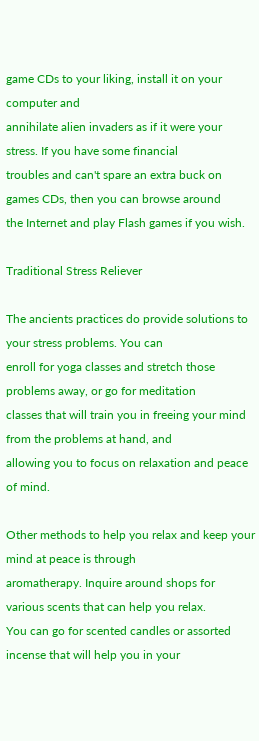game CDs to your liking, install it on your computer and
annihilate alien invaders as if it were your stress. If you have some financial
troubles and can't spare an extra buck on games CDs, then you can browse around
the Internet and play Flash games if you wish.

Traditional Stress Reliever

The ancients practices do provide solutions to your stress problems. You can
enroll for yoga classes and stretch those problems away, or go for meditation
classes that will train you in freeing your mind from the problems at hand, and
allowing you to focus on relaxation and peace of mind.

Other methods to help you relax and keep your mind at peace is through
aromatherapy. Inquire around shops for various scents that can help you relax.
You can go for scented candles or assorted incense that will help you in your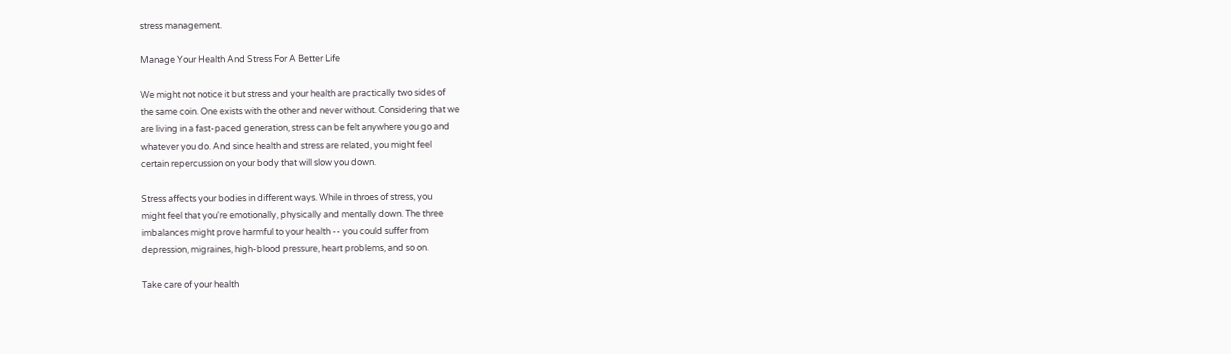stress management.

Manage Your Health And Stress For A Better Life

We might not notice it but stress and your health are practically two sides of
the same coin. One exists with the other and never without. Considering that we
are living in a fast-paced generation, stress can be felt anywhere you go and
whatever you do. And since health and stress are related, you might feel
certain repercussion on your body that will slow you down.

Stress affects your bodies in different ways. While in throes of stress, you
might feel that you're emotionally, physically and mentally down. The three
imbalances might prove harmful to your health -- you could suffer from
depression, migraines, high-blood pressure, heart problems, and so on.

Take care of your health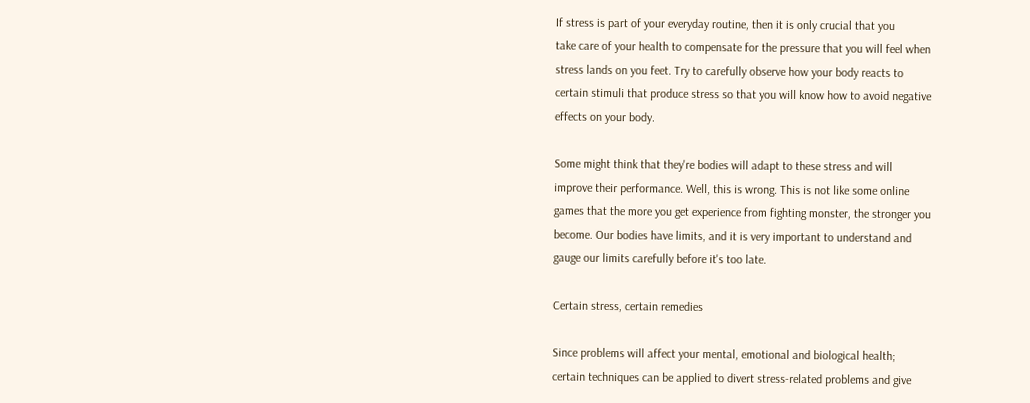If stress is part of your everyday routine, then it is only crucial that you
take care of your health to compensate for the pressure that you will feel when
stress lands on you feet. Try to carefully observe how your body reacts to
certain stimuli that produce stress so that you will know how to avoid negative
effects on your body.

Some might think that they're bodies will adapt to these stress and will
improve their performance. Well, this is wrong. This is not like some online
games that the more you get experience from fighting monster, the stronger you
become. Our bodies have limits, and it is very important to understand and
gauge our limits carefully before it's too late.

Certain stress, certain remedies

Since problems will affect your mental, emotional and biological health;
certain techniques can be applied to divert stress-related problems and give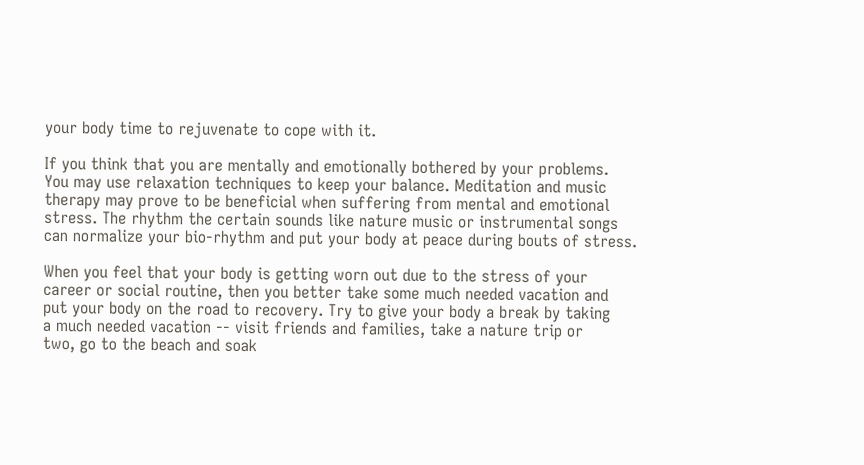your body time to rejuvenate to cope with it.

If you think that you are mentally and emotionally bothered by your problems.
You may use relaxation techniques to keep your balance. Meditation and music
therapy may prove to be beneficial when suffering from mental and emotional
stress. The rhythm the certain sounds like nature music or instrumental songs
can normalize your bio-rhythm and put your body at peace during bouts of stress.

When you feel that your body is getting worn out due to the stress of your
career or social routine, then you better take some much needed vacation and
put your body on the road to recovery. Try to give your body a break by taking
a much needed vacation -- visit friends and families, take a nature trip or
two, go to the beach and soak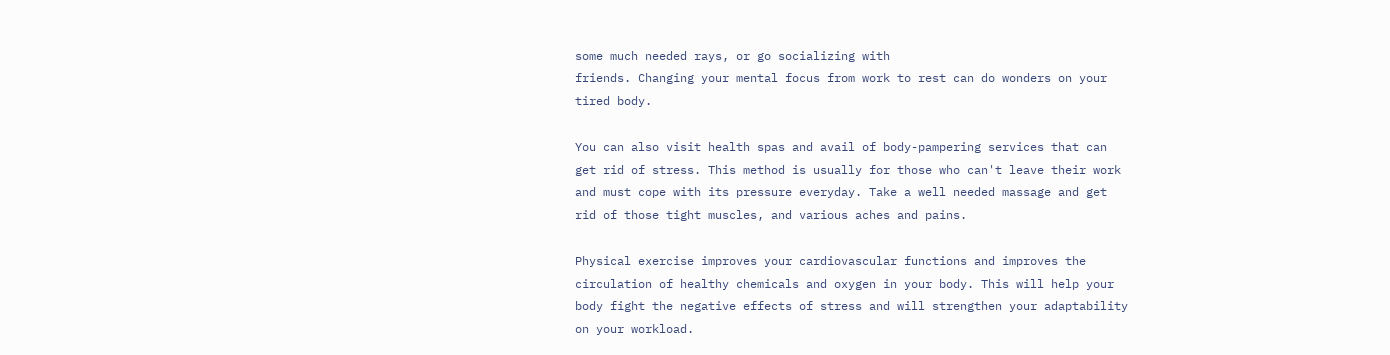some much needed rays, or go socializing with
friends. Changing your mental focus from work to rest can do wonders on your
tired body.

You can also visit health spas and avail of body-pampering services that can
get rid of stress. This method is usually for those who can't leave their work
and must cope with its pressure everyday. Take a well needed massage and get
rid of those tight muscles, and various aches and pains.

Physical exercise improves your cardiovascular functions and improves the
circulation of healthy chemicals and oxygen in your body. This will help your
body fight the negative effects of stress and will strengthen your adaptability
on your workload.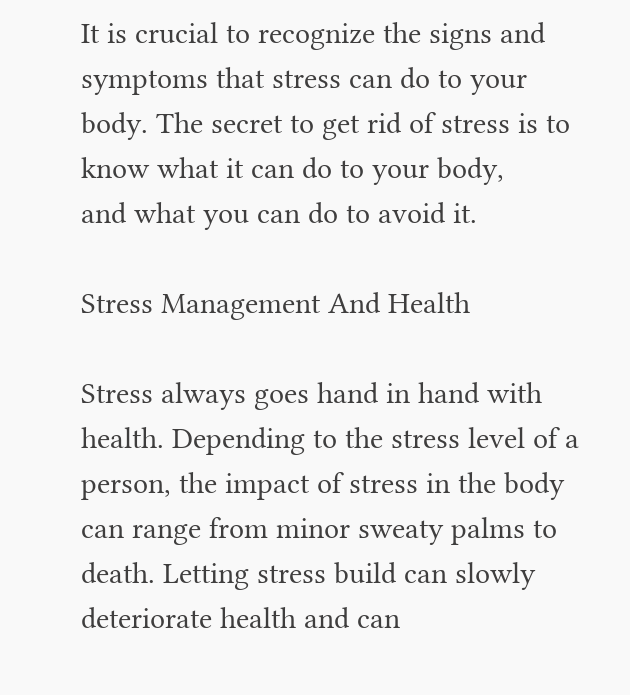It is crucial to recognize the signs and symptoms that stress can do to your
body. The secret to get rid of stress is to know what it can do to your body,
and what you can do to avoid it.

Stress Management And Health

Stress always goes hand in hand with health. Depending to the stress level of a
person, the impact of stress in the body can range from minor sweaty palms to
death. Letting stress build can slowly deteriorate health and can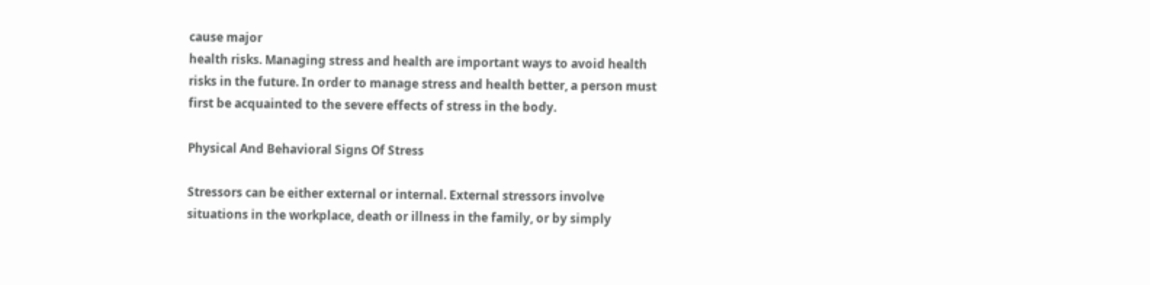cause major
health risks. Managing stress and health are important ways to avoid health
risks in the future. In order to manage stress and health better, a person must
first be acquainted to the severe effects of stress in the body.

Physical And Behavioral Signs Of Stress

Stressors can be either external or internal. External stressors involve
situations in the workplace, death or illness in the family, or by simply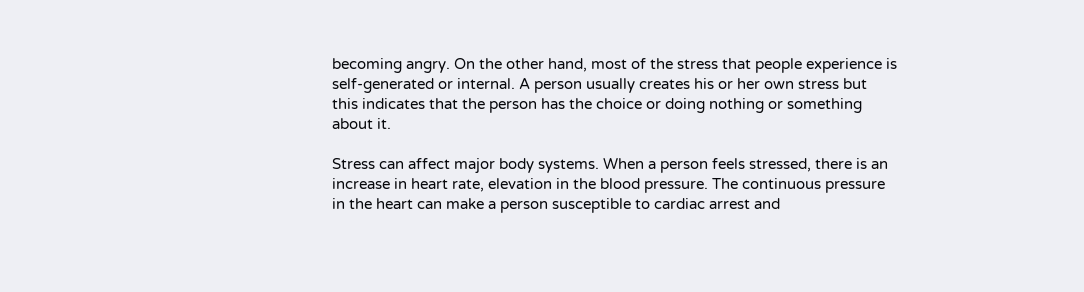becoming angry. On the other hand, most of the stress that people experience is
self-generated or internal. A person usually creates his or her own stress but
this indicates that the person has the choice or doing nothing or something
about it.

Stress can affect major body systems. When a person feels stressed, there is an
increase in heart rate, elevation in the blood pressure. The continuous pressure
in the heart can make a person susceptible to cardiac arrest and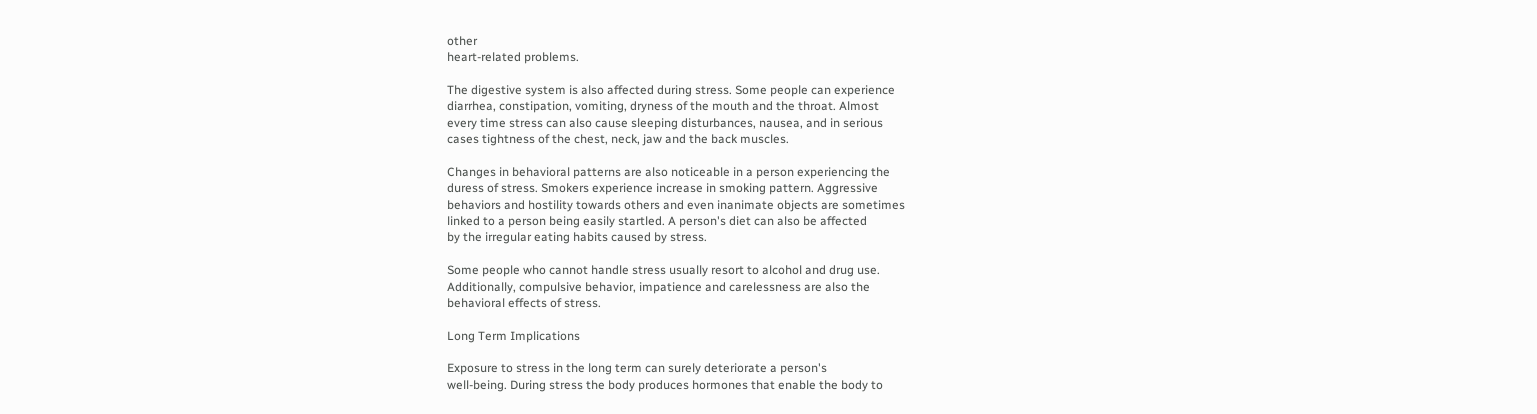other
heart-related problems.

The digestive system is also affected during stress. Some people can experience
diarrhea, constipation, vomiting, dryness of the mouth and the throat. Almost
every time stress can also cause sleeping disturbances, nausea, and in serious
cases tightness of the chest, neck, jaw and the back muscles.

Changes in behavioral patterns are also noticeable in a person experiencing the
duress of stress. Smokers experience increase in smoking pattern. Aggressive
behaviors and hostility towards others and even inanimate objects are sometimes
linked to a person being easily startled. A person's diet can also be affected
by the irregular eating habits caused by stress.

Some people who cannot handle stress usually resort to alcohol and drug use.
Additionally, compulsive behavior, impatience and carelessness are also the
behavioral effects of stress.

Long Term Implications

Exposure to stress in the long term can surely deteriorate a person's
well-being. During stress the body produces hormones that enable the body to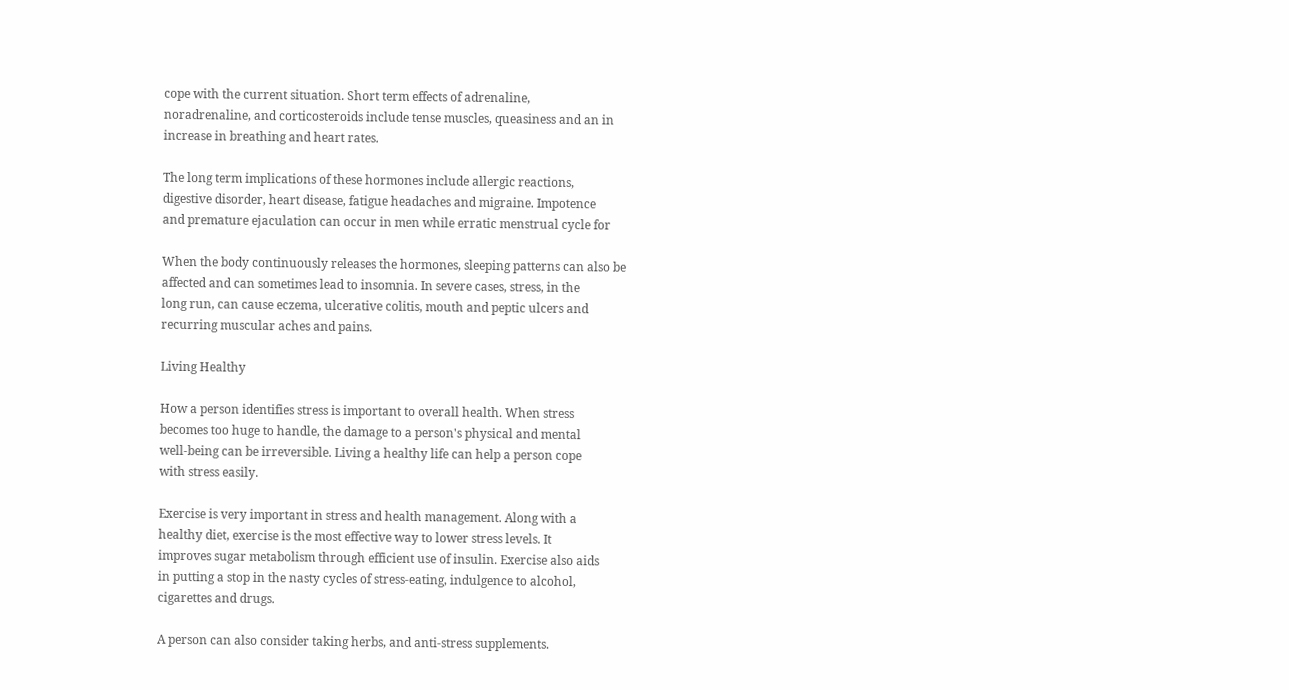cope with the current situation. Short term effects of adrenaline,
noradrenaline, and corticosteroids include tense muscles, queasiness and an in
increase in breathing and heart rates.

The long term implications of these hormones include allergic reactions,
digestive disorder, heart disease, fatigue headaches and migraine. Impotence
and premature ejaculation can occur in men while erratic menstrual cycle for

When the body continuously releases the hormones, sleeping patterns can also be
affected and can sometimes lead to insomnia. In severe cases, stress, in the
long run, can cause eczema, ulcerative colitis, mouth and peptic ulcers and
recurring muscular aches and pains.

Living Healthy

How a person identifies stress is important to overall health. When stress
becomes too huge to handle, the damage to a person's physical and mental
well-being can be irreversible. Living a healthy life can help a person cope
with stress easily.

Exercise is very important in stress and health management. Along with a
healthy diet, exercise is the most effective way to lower stress levels. It
improves sugar metabolism through efficient use of insulin. Exercise also aids
in putting a stop in the nasty cycles of stress-eating, indulgence to alcohol,
cigarettes and drugs.

A person can also consider taking herbs, and anti-stress supplements.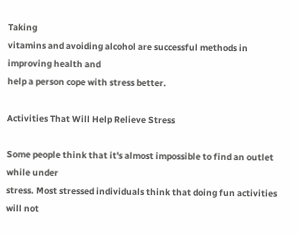Taking
vitamins and avoiding alcohol are successful methods in improving health and
help a person cope with stress better.

Activities That Will Help Relieve Stress

Some people think that it's almost impossible to find an outlet while under
stress. Most stressed individuals think that doing fun activities will not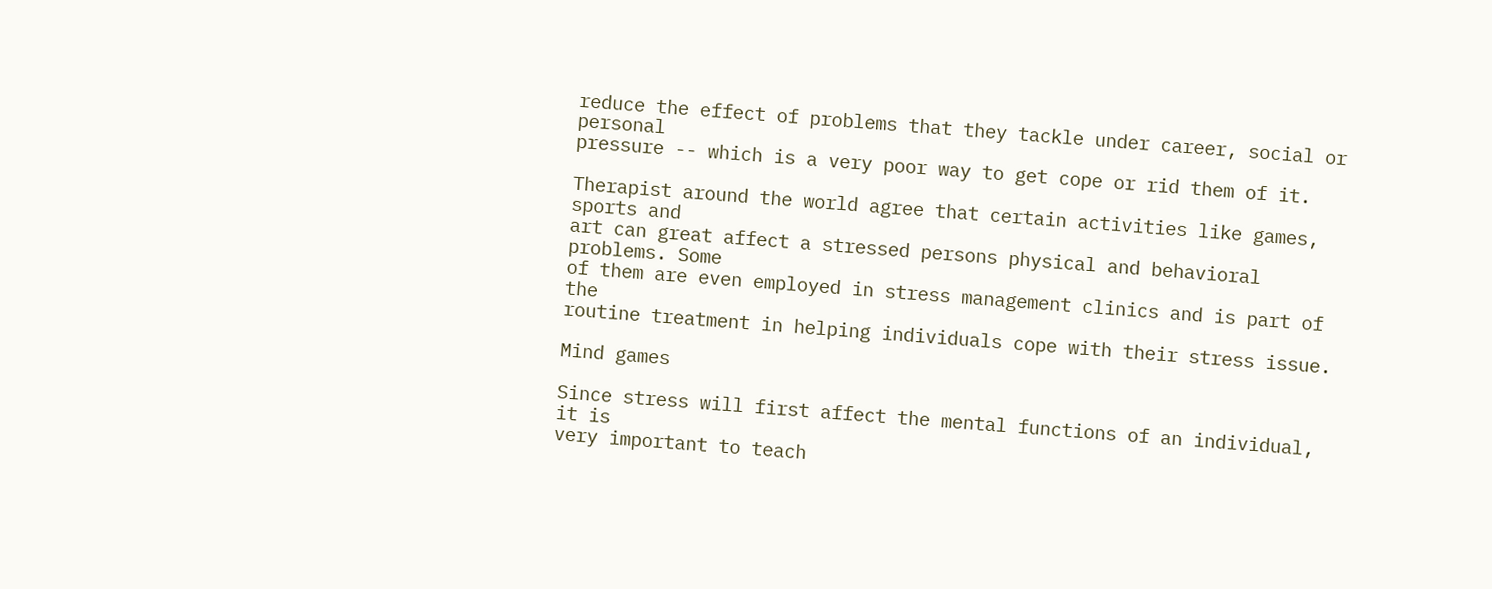reduce the effect of problems that they tackle under career, social or personal
pressure -- which is a very poor way to get cope or rid them of it.

Therapist around the world agree that certain activities like games, sports and
art can great affect a stressed persons physical and behavioral problems. Some
of them are even employed in stress management clinics and is part of the
routine treatment in helping individuals cope with their stress issue.

Mind games

Since stress will first affect the mental functions of an individual, it is
very important to teach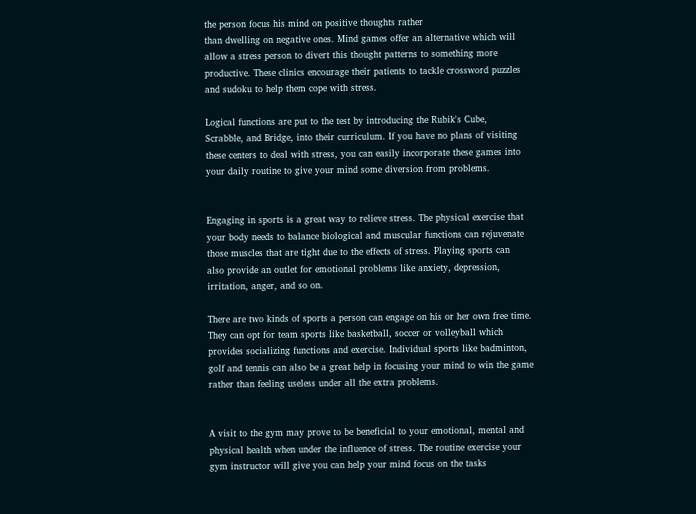the person focus his mind on positive thoughts rather
than dwelling on negative ones. Mind games offer an alternative which will
allow a stress person to divert this thought patterns to something more
productive. These clinics encourage their patients to tackle crossword puzzles
and sudoku to help them cope with stress.

Logical functions are put to the test by introducing the Rubik's Cube,
Scrabble, and Bridge, into their curriculum. If you have no plans of visiting
these centers to deal with stress, you can easily incorporate these games into
your daily routine to give your mind some diversion from problems.


Engaging in sports is a great way to relieve stress. The physical exercise that
your body needs to balance biological and muscular functions can rejuvenate
those muscles that are tight due to the effects of stress. Playing sports can
also provide an outlet for emotional problems like anxiety, depression,
irritation, anger, and so on.

There are two kinds of sports a person can engage on his or her own free time.
They can opt for team sports like basketball, soccer or volleyball which
provides socializing functions and exercise. Individual sports like badminton,
golf and tennis can also be a great help in focusing your mind to win the game
rather than feeling useless under all the extra problems.


A visit to the gym may prove to be beneficial to your emotional, mental and
physical health when under the influence of stress. The routine exercise your
gym instructor will give you can help your mind focus on the tasks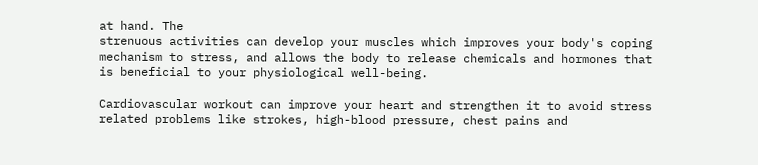at hand. The
strenuous activities can develop your muscles which improves your body's coping
mechanism to stress, and allows the body to release chemicals and hormones that
is beneficial to your physiological well-being.

Cardiovascular workout can improve your heart and strengthen it to avoid stress
related problems like strokes, high-blood pressure, chest pains and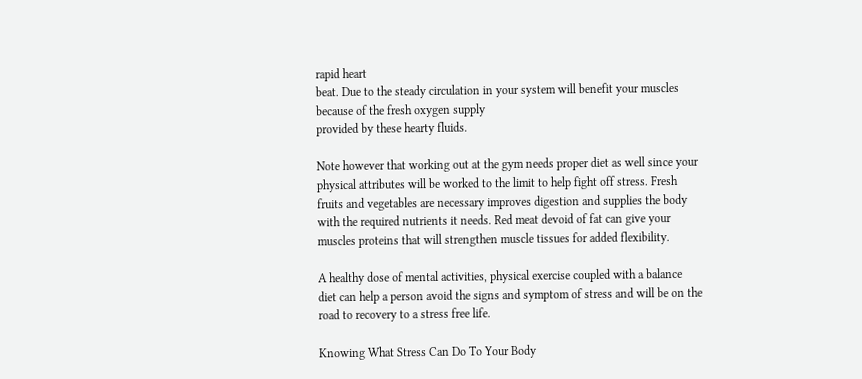rapid heart
beat. Due to the steady circulation in your system will benefit your muscles
because of the fresh oxygen supply
provided by these hearty fluids.

Note however that working out at the gym needs proper diet as well since your
physical attributes will be worked to the limit to help fight off stress. Fresh
fruits and vegetables are necessary improves digestion and supplies the body
with the required nutrients it needs. Red meat devoid of fat can give your
muscles proteins that will strengthen muscle tissues for added flexibility.

A healthy dose of mental activities, physical exercise coupled with a balance
diet can help a person avoid the signs and symptom of stress and will be on the
road to recovery to a stress free life.

Knowing What Stress Can Do To Your Body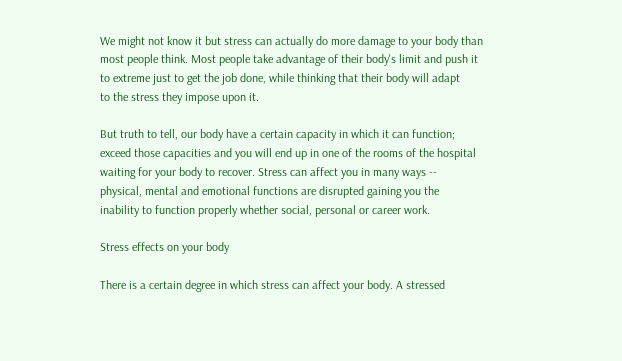We might not know it but stress can actually do more damage to your body than
most people think. Most people take advantage of their body's limit and push it
to extreme just to get the job done, while thinking that their body will adapt
to the stress they impose upon it.

But truth to tell, our body have a certain capacity in which it can function;
exceed those capacities and you will end up in one of the rooms of the hospital
waiting for your body to recover. Stress can affect you in many ways --
physical, mental and emotional functions are disrupted gaining you the
inability to function properly whether social, personal or career work.

Stress effects on your body

There is a certain degree in which stress can affect your body. A stressed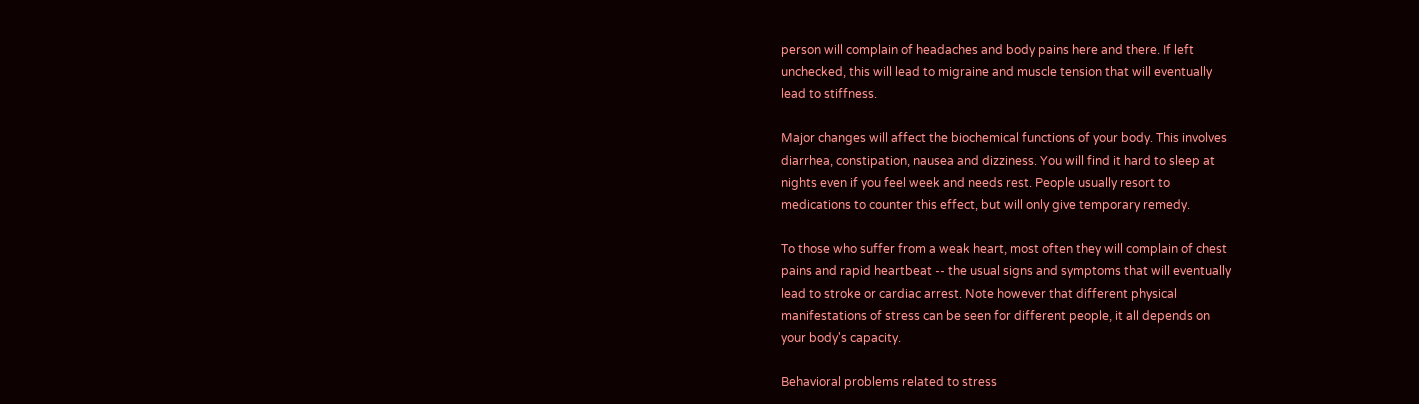person will complain of headaches and body pains here and there. If left
unchecked, this will lead to migraine and muscle tension that will eventually
lead to stiffness.

Major changes will affect the biochemical functions of your body. This involves
diarrhea, constipation, nausea and dizziness. You will find it hard to sleep at
nights even if you feel week and needs rest. People usually resort to
medications to counter this effect, but will only give temporary remedy.

To those who suffer from a weak heart, most often they will complain of chest
pains and rapid heartbeat -- the usual signs and symptoms that will eventually
lead to stroke or cardiac arrest. Note however that different physical
manifestations of stress can be seen for different people, it all depends on
your body's capacity.

Behavioral problems related to stress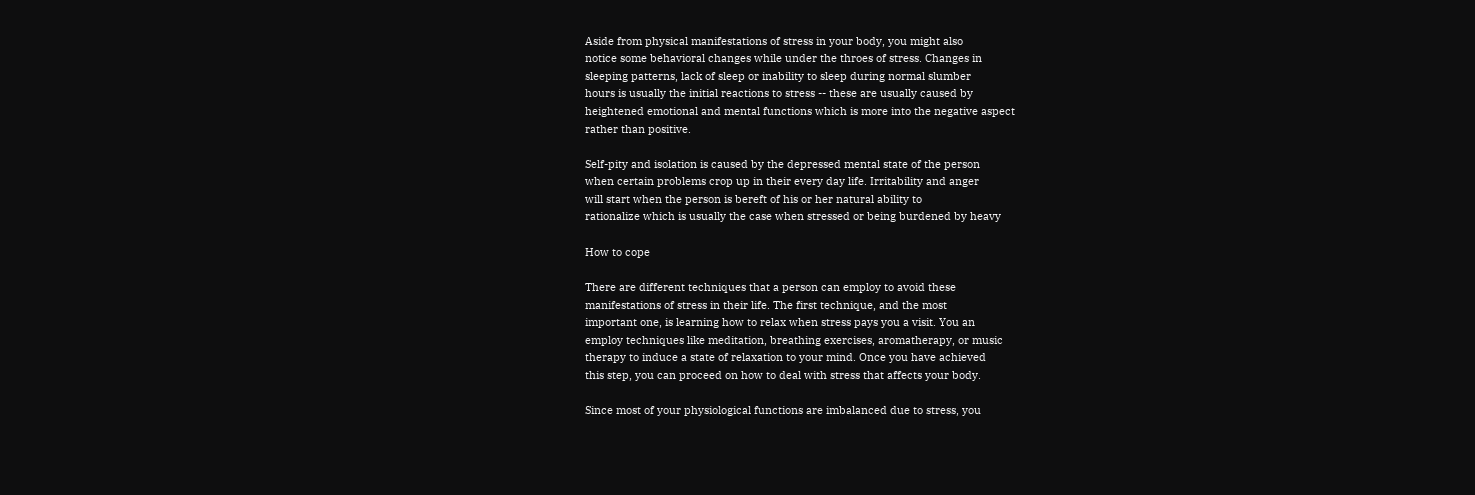Aside from physical manifestations of stress in your body, you might also
notice some behavioral changes while under the throes of stress. Changes in
sleeping patterns, lack of sleep or inability to sleep during normal slumber
hours is usually the initial reactions to stress -- these are usually caused by
heightened emotional and mental functions which is more into the negative aspect
rather than positive.

Self-pity and isolation is caused by the depressed mental state of the person
when certain problems crop up in their every day life. Irritability and anger
will start when the person is bereft of his or her natural ability to
rationalize which is usually the case when stressed or being burdened by heavy

How to cope

There are different techniques that a person can employ to avoid these
manifestations of stress in their life. The first technique, and the most
important one, is learning how to relax when stress pays you a visit. You an
employ techniques like meditation, breathing exercises, aromatherapy, or music
therapy to induce a state of relaxation to your mind. Once you have achieved
this step, you can proceed on how to deal with stress that affects your body.

Since most of your physiological functions are imbalanced due to stress, you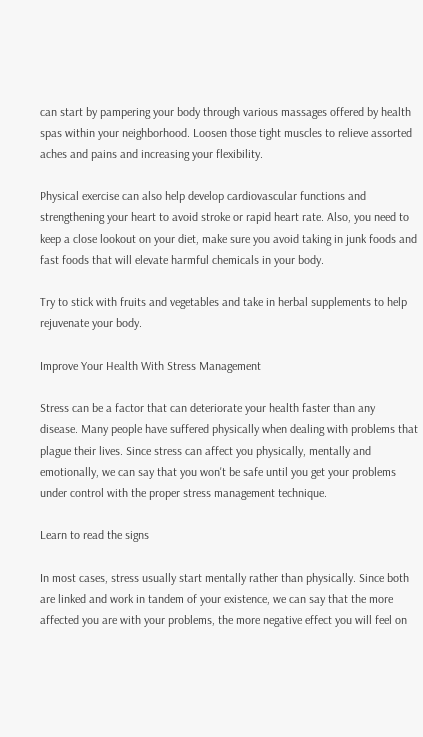can start by pampering your body through various massages offered by health
spas within your neighborhood. Loosen those tight muscles to relieve assorted
aches and pains and increasing your flexibility.

Physical exercise can also help develop cardiovascular functions and
strengthening your heart to avoid stroke or rapid heart rate. Also, you need to
keep a close lookout on your diet, make sure you avoid taking in junk foods and
fast foods that will elevate harmful chemicals in your body.

Try to stick with fruits and vegetables and take in herbal supplements to help
rejuvenate your body.

Improve Your Health With Stress Management

Stress can be a factor that can deteriorate your health faster than any
disease. Many people have suffered physically when dealing with problems that
plague their lives. Since stress can affect you physically, mentally and
emotionally, we can say that you won't be safe until you get your problems
under control with the proper stress management technique.

Learn to read the signs

In most cases, stress usually start mentally rather than physically. Since both
are linked and work in tandem of your existence, we can say that the more
affected you are with your problems, the more negative effect you will feel on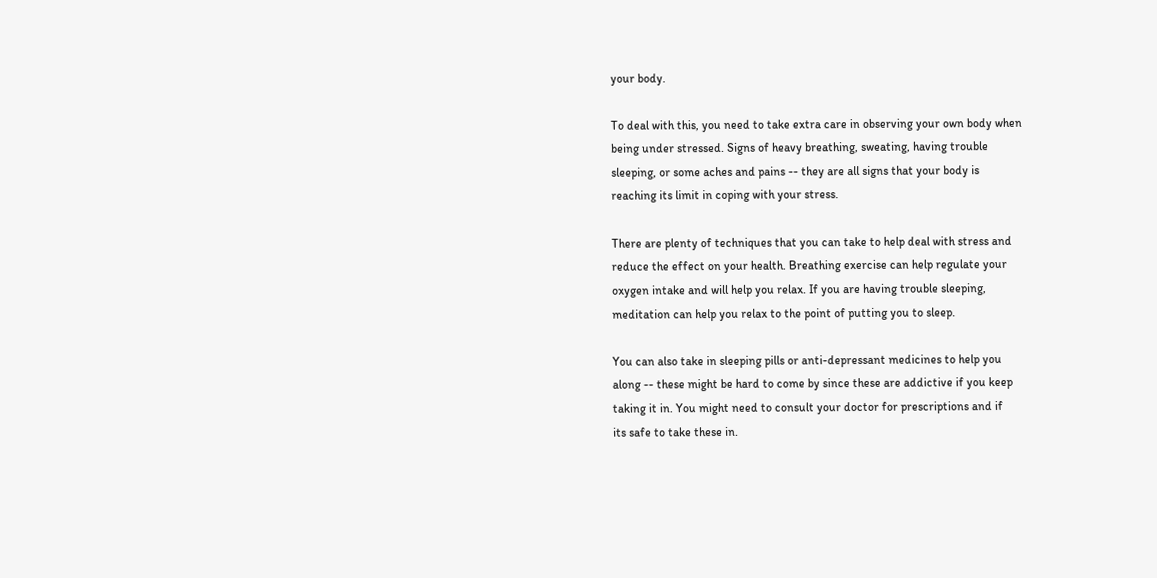your body.

To deal with this, you need to take extra care in observing your own body when
being under stressed. Signs of heavy breathing, sweating, having trouble
sleeping, or some aches and pains -- they are all signs that your body is
reaching its limit in coping with your stress.

There are plenty of techniques that you can take to help deal with stress and
reduce the effect on your health. Breathing exercise can help regulate your
oxygen intake and will help you relax. If you are having trouble sleeping,
meditation can help you relax to the point of putting you to sleep.

You can also take in sleeping pills or anti-depressant medicines to help you
along -- these might be hard to come by since these are addictive if you keep
taking it in. You might need to consult your doctor for prescriptions and if
its safe to take these in.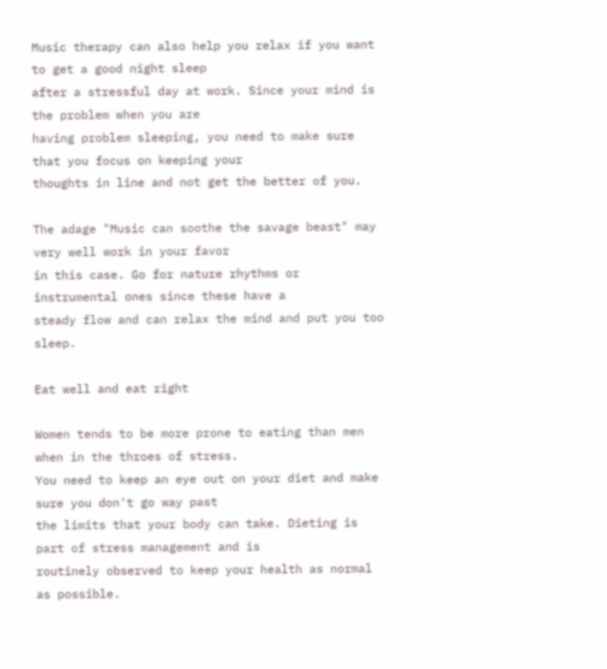Music therapy can also help you relax if you want to get a good night sleep
after a stressful day at work. Since your mind is the problem when you are
having problem sleeping, you need to make sure that you focus on keeping your
thoughts in line and not get the better of you.

The adage "Music can soothe the savage beast" may very well work in your favor
in this case. Go for nature rhythms or instrumental ones since these have a
steady flow and can relax the mind and put you too sleep.

Eat well and eat right

Women tends to be more prone to eating than men when in the throes of stress.
You need to keep an eye out on your diet and make sure you don't go way past
the limits that your body can take. Dieting is part of stress management and is
routinely observed to keep your health as normal as possible.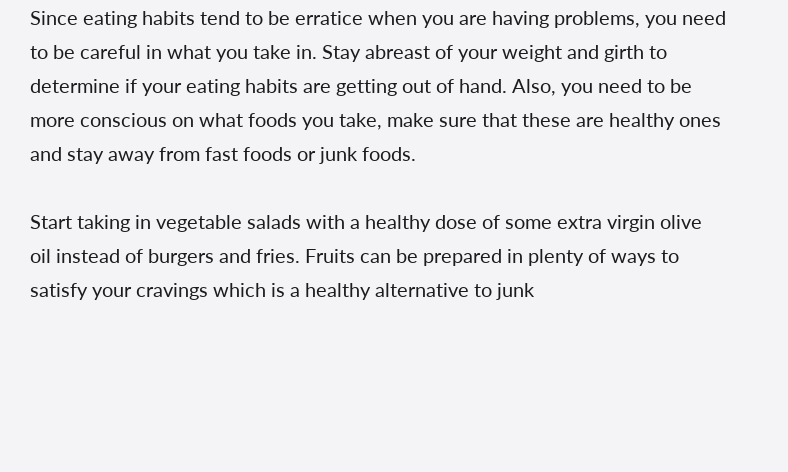Since eating habits tend to be erratice when you are having problems, you need
to be careful in what you take in. Stay abreast of your weight and girth to
determine if your eating habits are getting out of hand. Also, you need to be
more conscious on what foods you take, make sure that these are healthy ones
and stay away from fast foods or junk foods.

Start taking in vegetable salads with a healthy dose of some extra virgin olive
oil instead of burgers and fries. Fruits can be prepared in plenty of ways to
satisfy your cravings which is a healthy alternative to junk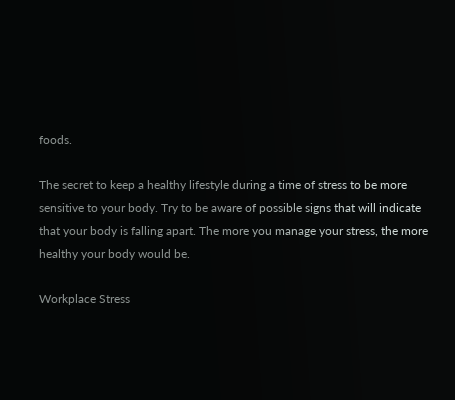foods.

The secret to keep a healthy lifestyle during a time of stress to be more
sensitive to your body. Try to be aware of possible signs that will indicate
that your body is falling apart. The more you manage your stress, the more
healthy your body would be.

Workplace Stress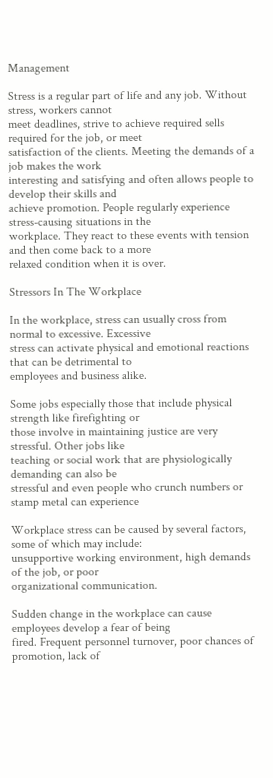Management

Stress is a regular part of life and any job. Without stress, workers cannot
meet deadlines, strive to achieve required sells required for the job, or meet
satisfaction of the clients. Meeting the demands of a job makes the work
interesting and satisfying and often allows people to develop their skills and
achieve promotion. People regularly experience stress-causing situations in the
workplace. They react to these events with tension and then come back to a more
relaxed condition when it is over.

Stressors In The Workplace

In the workplace, stress can usually cross from normal to excessive. Excessive
stress can activate physical and emotional reactions that can be detrimental to
employees and business alike.

Some jobs especially those that include physical strength like firefighting or
those involve in maintaining justice are very stressful. Other jobs like
teaching or social work that are physiologically demanding can also be
stressful and even people who crunch numbers or stamp metal can experience

Workplace stress can be caused by several factors, some of which may include:
unsupportive working environment, high demands of the job, or poor
organizational communication.

Sudden change in the workplace can cause employees develop a fear of being
fired. Frequent personnel turnover, poor chances of promotion, lack of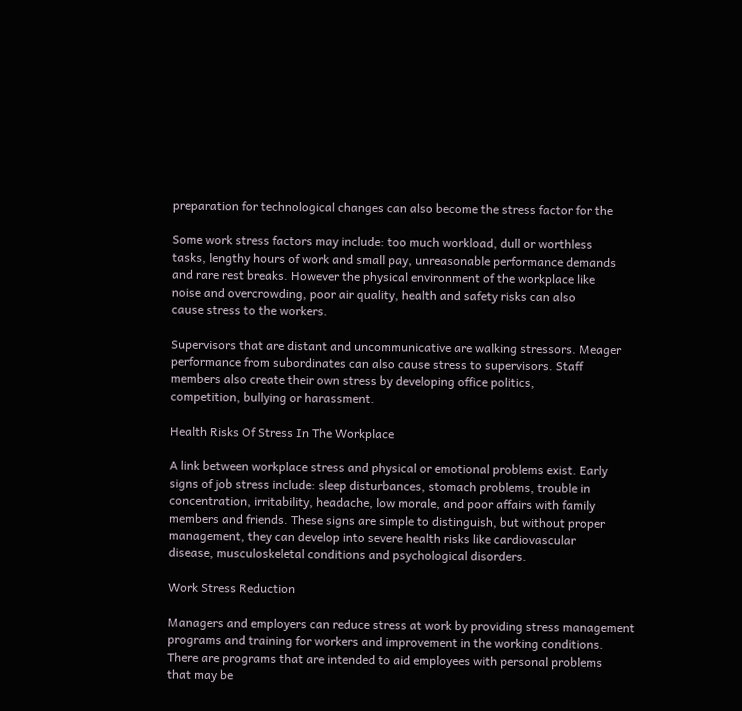preparation for technological changes can also become the stress factor for the

Some work stress factors may include: too much workload, dull or worthless
tasks, lengthy hours of work and small pay, unreasonable performance demands
and rare rest breaks. However the physical environment of the workplace like
noise and overcrowding, poor air quality, health and safety risks can also
cause stress to the workers.

Supervisors that are distant and uncommunicative are walking stressors. Meager
performance from subordinates can also cause stress to supervisors. Staff
members also create their own stress by developing office politics,
competition, bullying or harassment.

Health Risks Of Stress In The Workplace

A link between workplace stress and physical or emotional problems exist. Early
signs of job stress include: sleep disturbances, stomach problems, trouble in
concentration, irritability, headache, low morale, and poor affairs with family
members and friends. These signs are simple to distinguish, but without proper
management, they can develop into severe health risks like cardiovascular
disease, musculoskeletal conditions and psychological disorders.

Work Stress Reduction

Managers and employers can reduce stress at work by providing stress management
programs and training for workers and improvement in the working conditions.
There are programs that are intended to aid employees with personal problems
that may be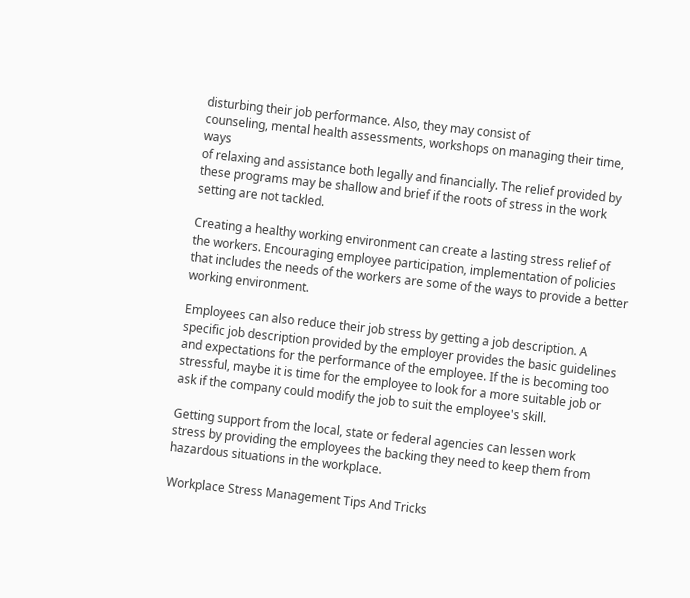disturbing their job performance. Also, they may consist of
counseling, mental health assessments, workshops on managing their time, ways
of relaxing and assistance both legally and financially. The relief provided by
these programs may be shallow and brief if the roots of stress in the work
setting are not tackled.

Creating a healthy working environment can create a lasting stress relief of
the workers. Encouraging employee participation, implementation of policies
that includes the needs of the workers are some of the ways to provide a better
working environment.

Employees can also reduce their job stress by getting a job description. A
specific job description provided by the employer provides the basic guidelines
and expectations for the performance of the employee. If the is becoming too
stressful, maybe it is time for the employee to look for a more suitable job or
ask if the company could modify the job to suit the employee's skill.

Getting support from the local, state or federal agencies can lessen work
stress by providing the employees the backing they need to keep them from
hazardous situations in the workplace.

Workplace Stress Management Tips And Tricks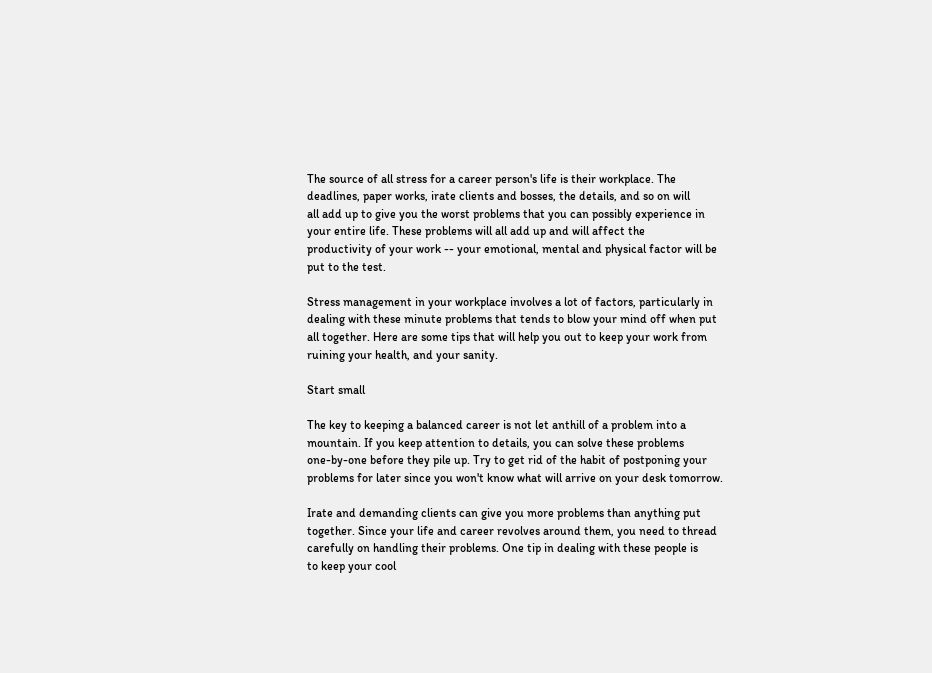The source of all stress for a career person's life is their workplace. The
deadlines, paper works, irate clients and bosses, the details, and so on will
all add up to give you the worst problems that you can possibly experience in
your entire life. These problems will all add up and will affect the
productivity of your work -- your emotional, mental and physical factor will be
put to the test.

Stress management in your workplace involves a lot of factors, particularly in
dealing with these minute problems that tends to blow your mind off when put
all together. Here are some tips that will help you out to keep your work from
ruining your health, and your sanity.

Start small

The key to keeping a balanced career is not let anthill of a problem into a
mountain. If you keep attention to details, you can solve these problems
one-by-one before they pile up. Try to get rid of the habit of postponing your
problems for later since you won't know what will arrive on your desk tomorrow.

Irate and demanding clients can give you more problems than anything put
together. Since your life and career revolves around them, you need to thread
carefully on handling their problems. One tip in dealing with these people is
to keep your cool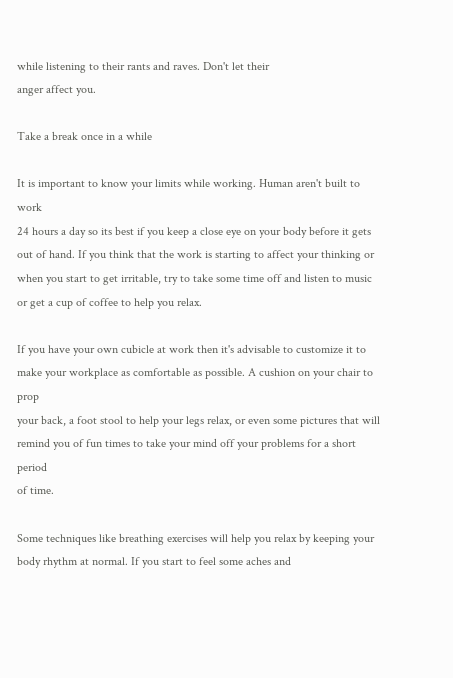while listening to their rants and raves. Don't let their
anger affect you.

Take a break once in a while

It is important to know your limits while working. Human aren't built to work
24 hours a day so its best if you keep a close eye on your body before it gets
out of hand. If you think that the work is starting to affect your thinking or
when you start to get irritable, try to take some time off and listen to music
or get a cup of coffee to help you relax.

If you have your own cubicle at work then it's advisable to customize it to
make your workplace as comfortable as possible. A cushion on your chair to prop
your back, a foot stool to help your legs relax, or even some pictures that will
remind you of fun times to take your mind off your problems for a short period
of time.

Some techniques like breathing exercises will help you relax by keeping your
body rhythm at normal. If you start to feel some aches and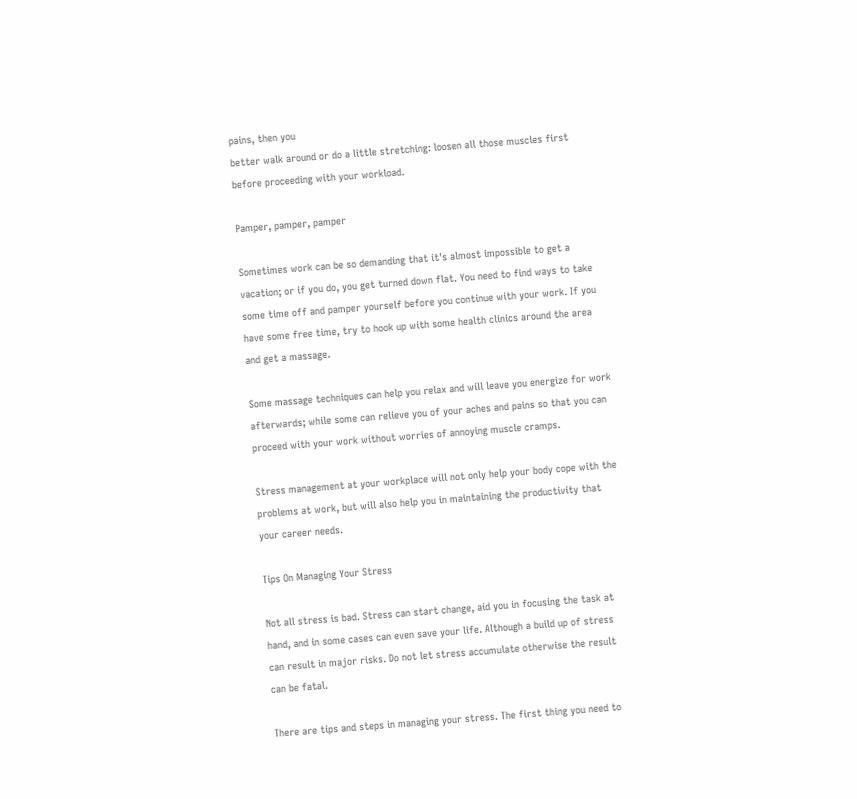pains, then you
better walk around or do a little stretching: loosen all those muscles first
before proceeding with your workload.

Pamper, pamper, pamper

Sometimes work can be so demanding that it's almost impossible to get a
vacation; or if you do, you get turned down flat. You need to find ways to take
some time off and pamper yourself before you continue with your work. If you
have some free time, try to hook up with some health clinics around the area
and get a massage.

Some massage techniques can help you relax and will leave you energize for work
afterwards; while some can relieve you of your aches and pains so that you can
proceed with your work without worries of annoying muscle cramps.

Stress management at your workplace will not only help your body cope with the
problems at work, but will also help you in maintaining the productivity that
your career needs.

Tips On Managing Your Stress

Not all stress is bad. Stress can start change, aid you in focusing the task at
hand, and in some cases can even save your life. Although a build up of stress
can result in major risks. Do not let stress accumulate otherwise the result
can be fatal.

There are tips and steps in managing your stress. The first thing you need to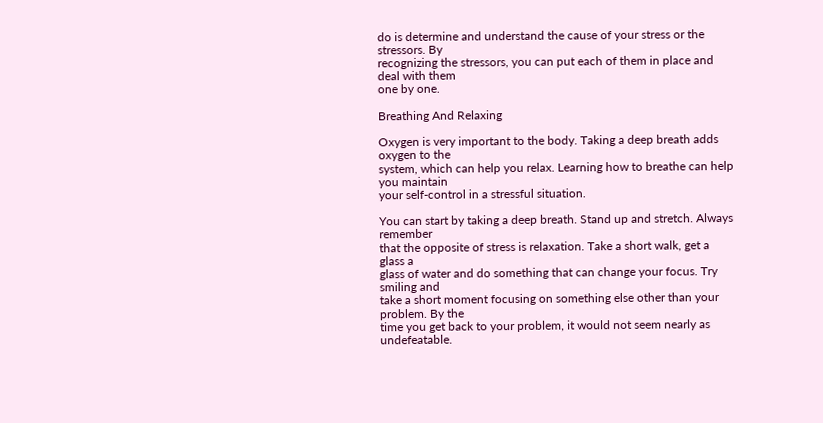do is determine and understand the cause of your stress or the stressors. By
recognizing the stressors, you can put each of them in place and deal with them
one by one.

Breathing And Relaxing

Oxygen is very important to the body. Taking a deep breath adds oxygen to the
system, which can help you relax. Learning how to breathe can help you maintain
your self-control in a stressful situation.

You can start by taking a deep breath. Stand up and stretch. Always remember
that the opposite of stress is relaxation. Take a short walk, get a glass a
glass of water and do something that can change your focus. Try smiling and
take a short moment focusing on something else other than your problem. By the
time you get back to your problem, it would not seem nearly as undefeatable.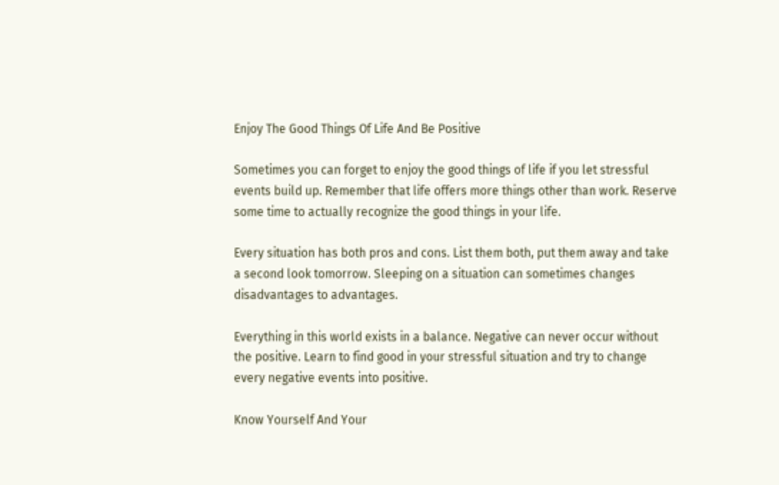Enjoy The Good Things Of Life And Be Positive

Sometimes you can forget to enjoy the good things of life if you let stressful
events build up. Remember that life offers more things other than work. Reserve
some time to actually recognize the good things in your life.

Every situation has both pros and cons. List them both, put them away and take
a second look tomorrow. Sleeping on a situation can sometimes changes
disadvantages to advantages.

Everything in this world exists in a balance. Negative can never occur without
the positive. Learn to find good in your stressful situation and try to change
every negative events into positive.

Know Yourself And Your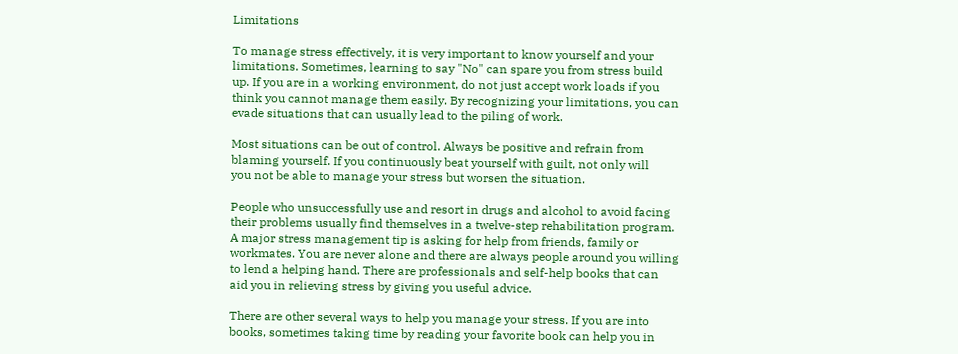Limitations

To manage stress effectively, it is very important to know yourself and your
limitations. Sometimes, learning to say "No" can spare you from stress build
up. If you are in a working environment, do not just accept work loads if you
think you cannot manage them easily. By recognizing your limitations, you can
evade situations that can usually lead to the piling of work.

Most situations can be out of control. Always be positive and refrain from
blaming yourself. If you continuously beat yourself with guilt, not only will
you not be able to manage your stress but worsen the situation.

People who unsuccessfully use and resort in drugs and alcohol to avoid facing
their problems usually find themselves in a twelve-step rehabilitation program.
A major stress management tip is asking for help from friends, family or
workmates. You are never alone and there are always people around you willing
to lend a helping hand. There are professionals and self-help books that can
aid you in relieving stress by giving you useful advice.

There are other several ways to help you manage your stress. If you are into
books, sometimes taking time by reading your favorite book can help you in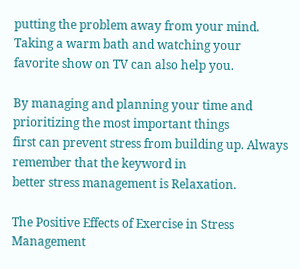putting the problem away from your mind. Taking a warm bath and watching your
favorite show on TV can also help you.

By managing and planning your time and prioritizing the most important things
first can prevent stress from building up. Always remember that the keyword in
better stress management is Relaxation.

The Positive Effects of Exercise in Stress Management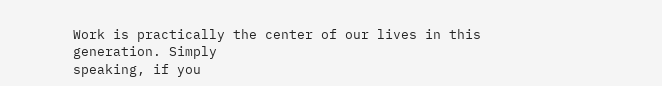Work is practically the center of our lives in this generation. Simply
speaking, if you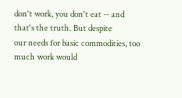don't work, you don't eat -- and that's the truth. But despite
our needs for basic commodities, too much work would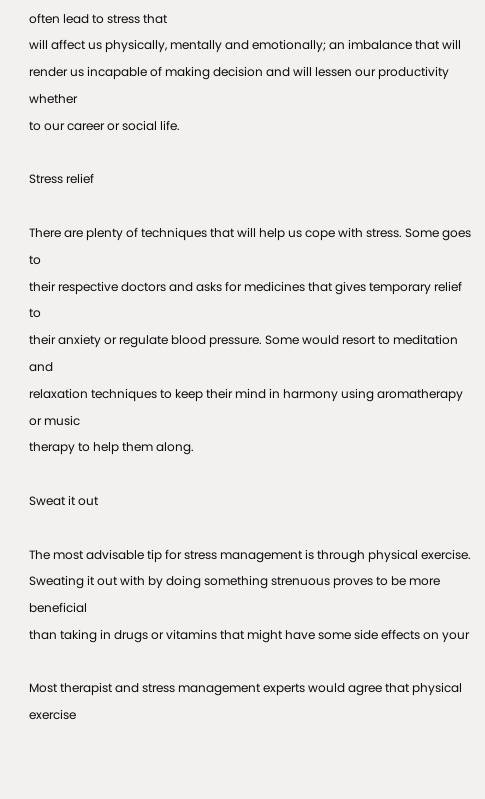often lead to stress that
will affect us physically, mentally and emotionally; an imbalance that will
render us incapable of making decision and will lessen our productivity whether
to our career or social life.

Stress relief

There are plenty of techniques that will help us cope with stress. Some goes to
their respective doctors and asks for medicines that gives temporary relief to
their anxiety or regulate blood pressure. Some would resort to meditation and
relaxation techniques to keep their mind in harmony using aromatherapy or music
therapy to help them along.

Sweat it out

The most advisable tip for stress management is through physical exercise.
Sweating it out with by doing something strenuous proves to be more beneficial
than taking in drugs or vitamins that might have some side effects on your

Most therapist and stress management experts would agree that physical exercise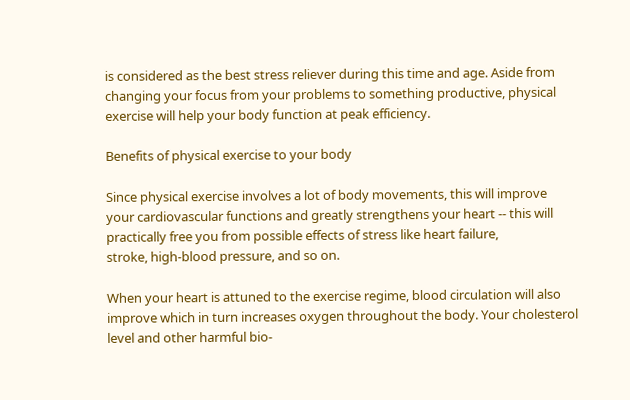is considered as the best stress reliever during this time and age. Aside from
changing your focus from your problems to something productive, physical
exercise will help your body function at peak efficiency.

Benefits of physical exercise to your body

Since physical exercise involves a lot of body movements, this will improve
your cardiovascular functions and greatly strengthens your heart -- this will
practically free you from possible effects of stress like heart failure,
stroke, high-blood pressure, and so on.

When your heart is attuned to the exercise regime, blood circulation will also
improve which in turn increases oxygen throughout the body. Your cholesterol
level and other harmful bio-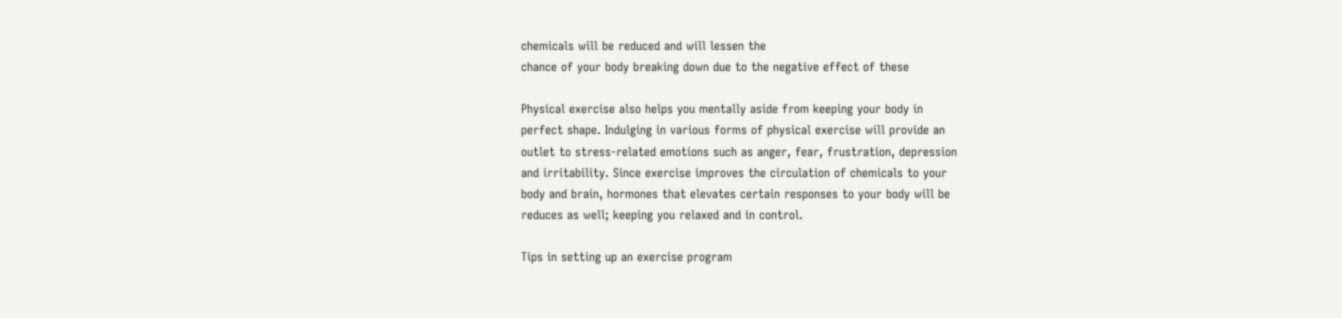chemicals will be reduced and will lessen the
chance of your body breaking down due to the negative effect of these

Physical exercise also helps you mentally aside from keeping your body in
perfect shape. Indulging in various forms of physical exercise will provide an
outlet to stress-related emotions such as anger, fear, frustration, depression
and irritability. Since exercise improves the circulation of chemicals to your
body and brain, hormones that elevates certain responses to your body will be
reduces as well; keeping you relaxed and in control.

Tips in setting up an exercise program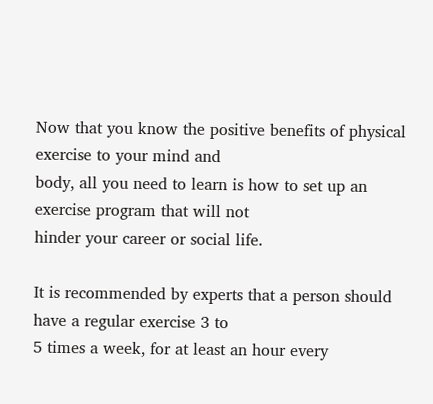Now that you know the positive benefits of physical exercise to your mind and
body, all you need to learn is how to set up an exercise program that will not
hinder your career or social life.

It is recommended by experts that a person should have a regular exercise 3 to
5 times a week, for at least an hour every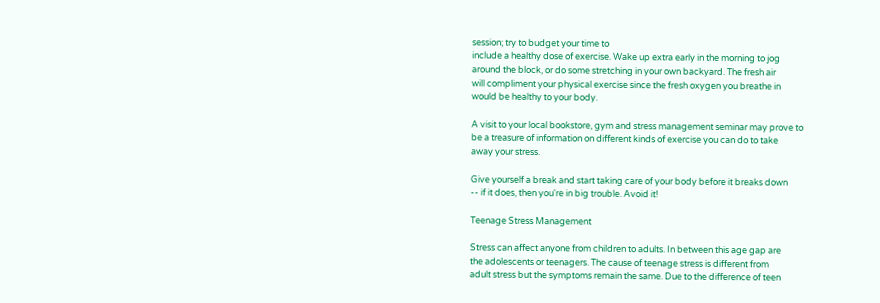session; try to budget your time to
include a healthy dose of exercise. Wake up extra early in the morning to jog
around the block, or do some stretching in your own backyard. The fresh air
will compliment your physical exercise since the fresh oxygen you breathe in
would be healthy to your body.

A visit to your local bookstore, gym and stress management seminar may prove to
be a treasure of information on different kinds of exercise you can do to take
away your stress.

Give yourself a break and start taking care of your body before it breaks down
-- if it does, then you're in big trouble. Avoid it!

Teenage Stress Management

Stress can affect anyone from children to adults. In between this age gap are
the adolescents or teenagers. The cause of teenage stress is different from
adult stress but the symptoms remain the same. Due to the difference of teen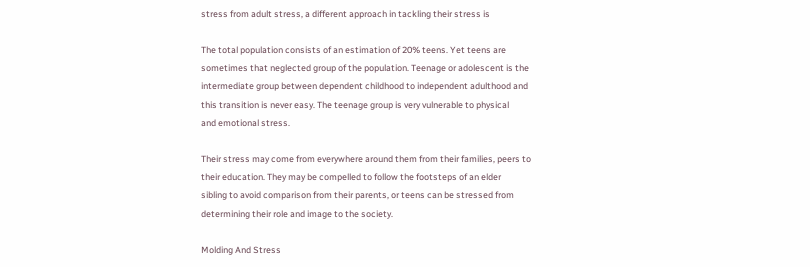stress from adult stress, a different approach in tackling their stress is

The total population consists of an estimation of 20% teens. Yet teens are
sometimes that neglected group of the population. Teenage or adolescent is the
intermediate group between dependent childhood to independent adulthood and
this transition is never easy. The teenage group is very vulnerable to physical
and emotional stress.

Their stress may come from everywhere around them from their families, peers to
their education. They may be compelled to follow the footsteps of an elder
sibling to avoid comparison from their parents, or teens can be stressed from
determining their role and image to the society.

Molding And Stress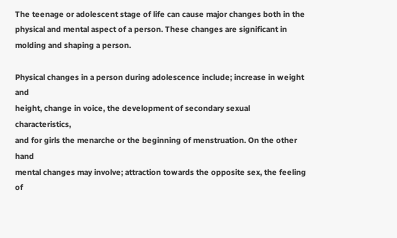The teenage or adolescent stage of life can cause major changes both in the
physical and mental aspect of a person. These changes are significant in
molding and shaping a person.

Physical changes in a person during adolescence include; increase in weight and
height, change in voice, the development of secondary sexual characteristics,
and for girls the menarche or the beginning of menstruation. On the other hand
mental changes may involve; attraction towards the opposite sex, the feeling of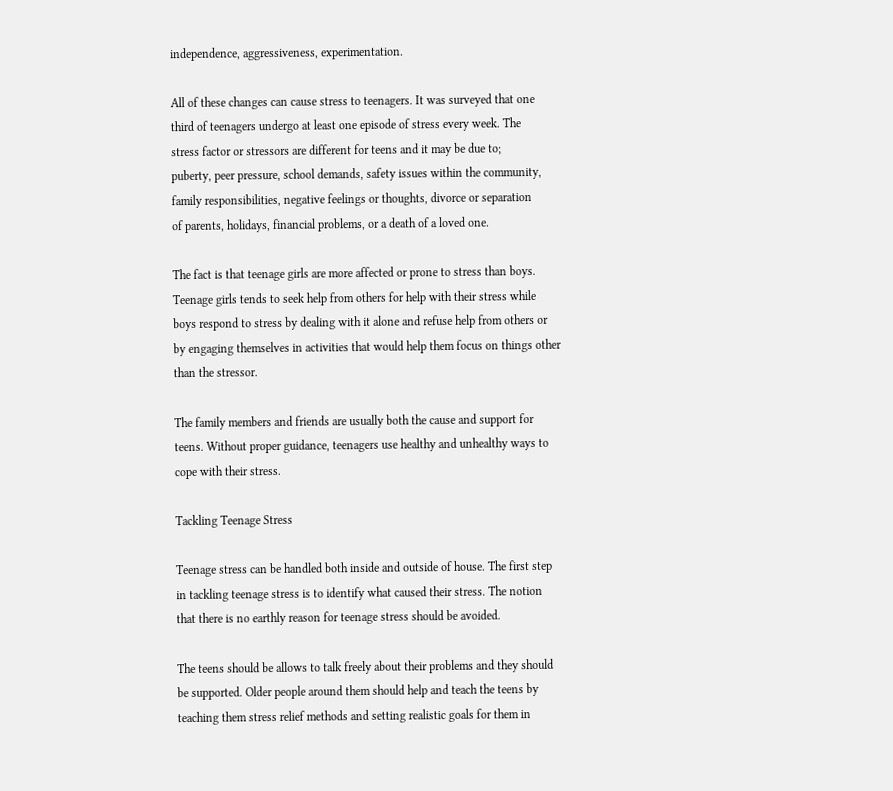independence, aggressiveness, experimentation.

All of these changes can cause stress to teenagers. It was surveyed that one
third of teenagers undergo at least one episode of stress every week. The
stress factor or stressors are different for teens and it may be due to;
puberty, peer pressure, school demands, safety issues within the community,
family responsibilities, negative feelings or thoughts, divorce or separation
of parents, holidays, financial problems, or a death of a loved one.

The fact is that teenage girls are more affected or prone to stress than boys.
Teenage girls tends to seek help from others for help with their stress while
boys respond to stress by dealing with it alone and refuse help from others or
by engaging themselves in activities that would help them focus on things other
than the stressor.

The family members and friends are usually both the cause and support for
teens. Without proper guidance, teenagers use healthy and unhealthy ways to
cope with their stress.

Tackling Teenage Stress

Teenage stress can be handled both inside and outside of house. The first step
in tackling teenage stress is to identify what caused their stress. The notion
that there is no earthly reason for teenage stress should be avoided.

The teens should be allows to talk freely about their problems and they should
be supported. Older people around them should help and teach the teens by
teaching them stress relief methods and setting realistic goals for them in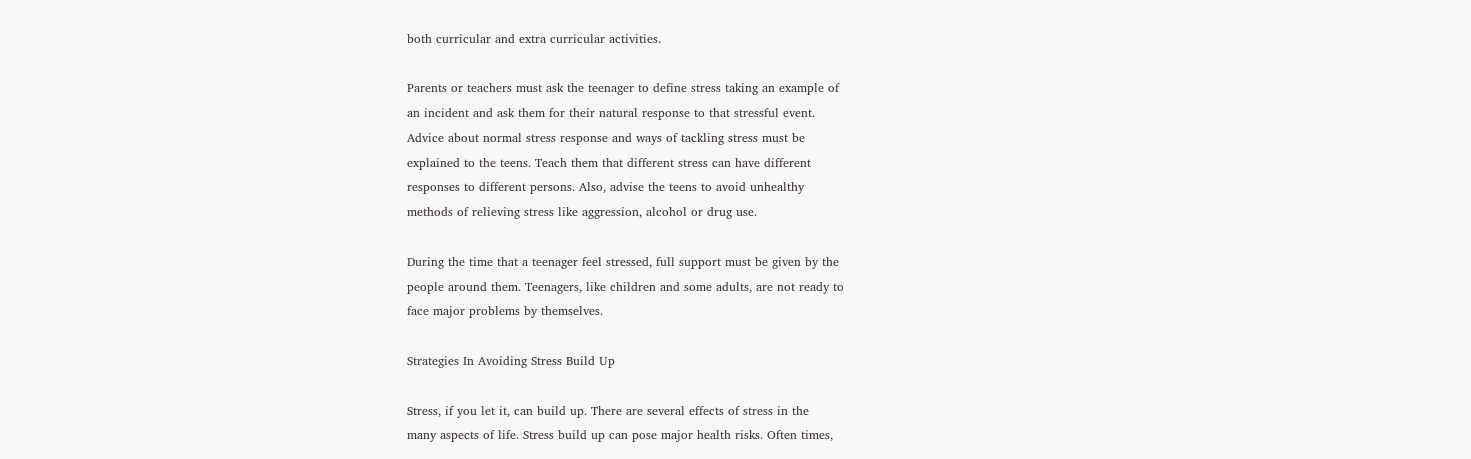both curricular and extra curricular activities.

Parents or teachers must ask the teenager to define stress taking an example of
an incident and ask them for their natural response to that stressful event.
Advice about normal stress response and ways of tackling stress must be
explained to the teens. Teach them that different stress can have different
responses to different persons. Also, advise the teens to avoid unhealthy
methods of relieving stress like aggression, alcohol or drug use.

During the time that a teenager feel stressed, full support must be given by the
people around them. Teenagers, like children and some adults, are not ready to
face major problems by themselves.

Strategies In Avoiding Stress Build Up

Stress, if you let it, can build up. There are several effects of stress in the
many aspects of life. Stress build up can pose major health risks. Often times,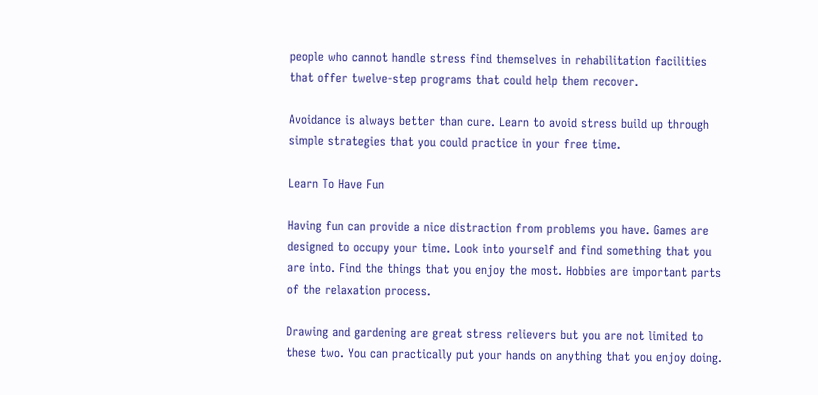people who cannot handle stress find themselves in rehabilitation facilities
that offer twelve-step programs that could help them recover.

Avoidance is always better than cure. Learn to avoid stress build up through
simple strategies that you could practice in your free time.

Learn To Have Fun

Having fun can provide a nice distraction from problems you have. Games are
designed to occupy your time. Look into yourself and find something that you
are into. Find the things that you enjoy the most. Hobbies are important parts
of the relaxation process.

Drawing and gardening are great stress relievers but you are not limited to
these two. You can practically put your hands on anything that you enjoy doing.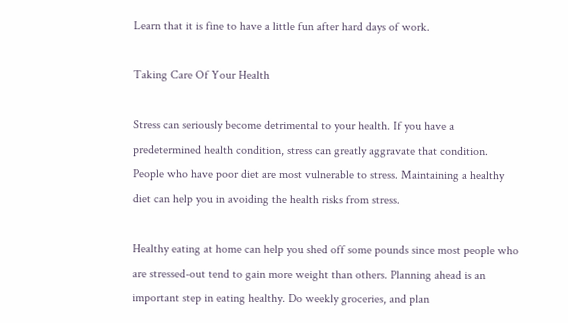Learn that it is fine to have a little fun after hard days of work.

Taking Care Of Your Health

Stress can seriously become detrimental to your health. If you have a
predetermined health condition, stress can greatly aggravate that condition.
People who have poor diet are most vulnerable to stress. Maintaining a healthy
diet can help you in avoiding the health risks from stress.

Healthy eating at home can help you shed off some pounds since most people who
are stressed-out tend to gain more weight than others. Planning ahead is an
important step in eating healthy. Do weekly groceries, and plan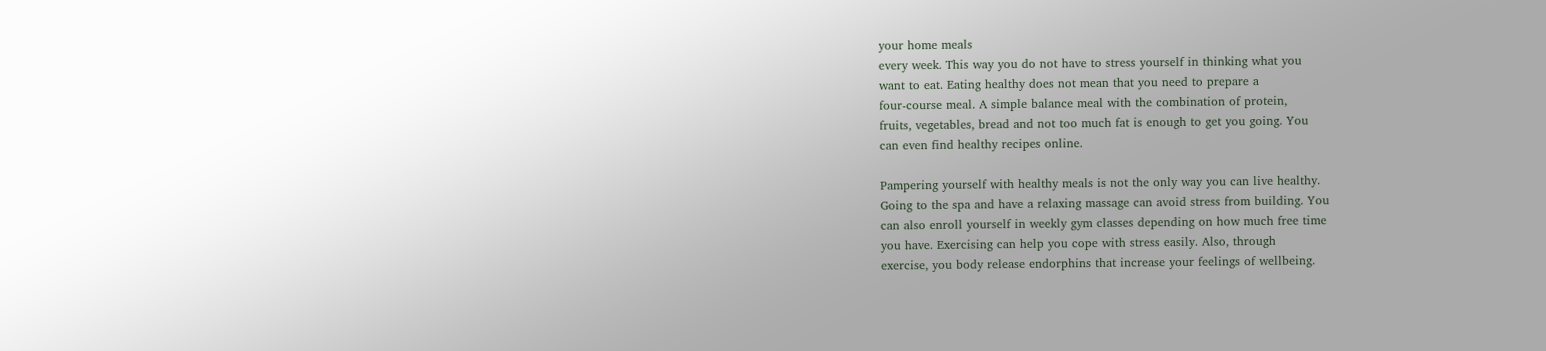your home meals
every week. This way you do not have to stress yourself in thinking what you
want to eat. Eating healthy does not mean that you need to prepare a
four-course meal. A simple balance meal with the combination of protein,
fruits, vegetables, bread and not too much fat is enough to get you going. You
can even find healthy recipes online.

Pampering yourself with healthy meals is not the only way you can live healthy.
Going to the spa and have a relaxing massage can avoid stress from building. You
can also enroll yourself in weekly gym classes depending on how much free time
you have. Exercising can help you cope with stress easily. Also, through
exercise, you body release endorphins that increase your feelings of wellbeing.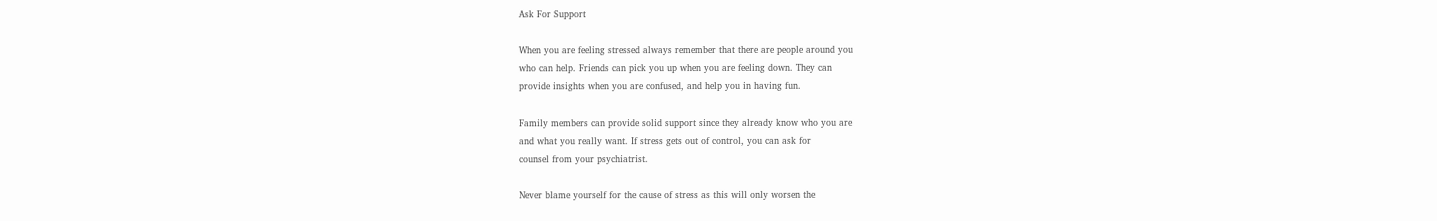Ask For Support

When you are feeling stressed always remember that there are people around you
who can help. Friends can pick you up when you are feeling down. They can
provide insights when you are confused, and help you in having fun.

Family members can provide solid support since they already know who you are
and what you really want. If stress gets out of control, you can ask for
counsel from your psychiatrist.

Never blame yourself for the cause of stress as this will only worsen the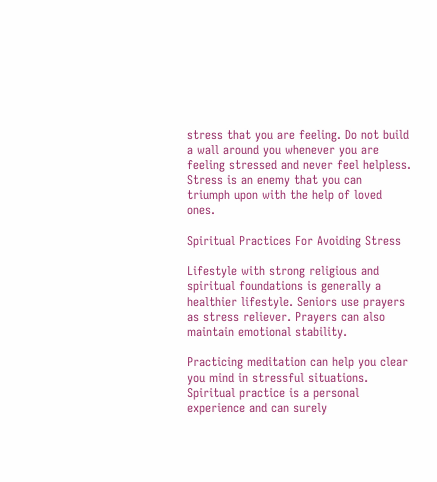stress that you are feeling. Do not build a wall around you whenever you are
feeling stressed and never feel helpless. Stress is an enemy that you can
triumph upon with the help of loved ones.

Spiritual Practices For Avoiding Stress

Lifestyle with strong religious and spiritual foundations is generally a
healthier lifestyle. Seniors use prayers as stress reliever. Prayers can also
maintain emotional stability.

Practicing meditation can help you clear you mind in stressful situations.
Spiritual practice is a personal experience and can surely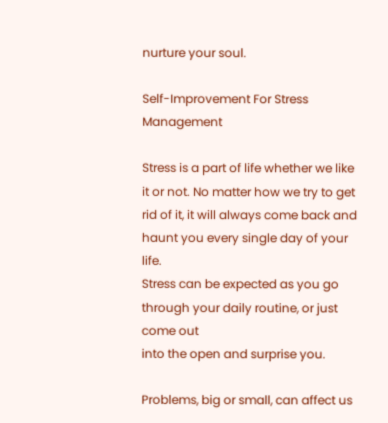nurture your soul.

Self-Improvement For Stress Management

Stress is a part of life whether we like it or not. No matter how we try to get
rid of it, it will always come back and haunt you every single day of your life.
Stress can be expected as you go through your daily routine, or just come out
into the open and surprise you.

Problems, big or small, can affect us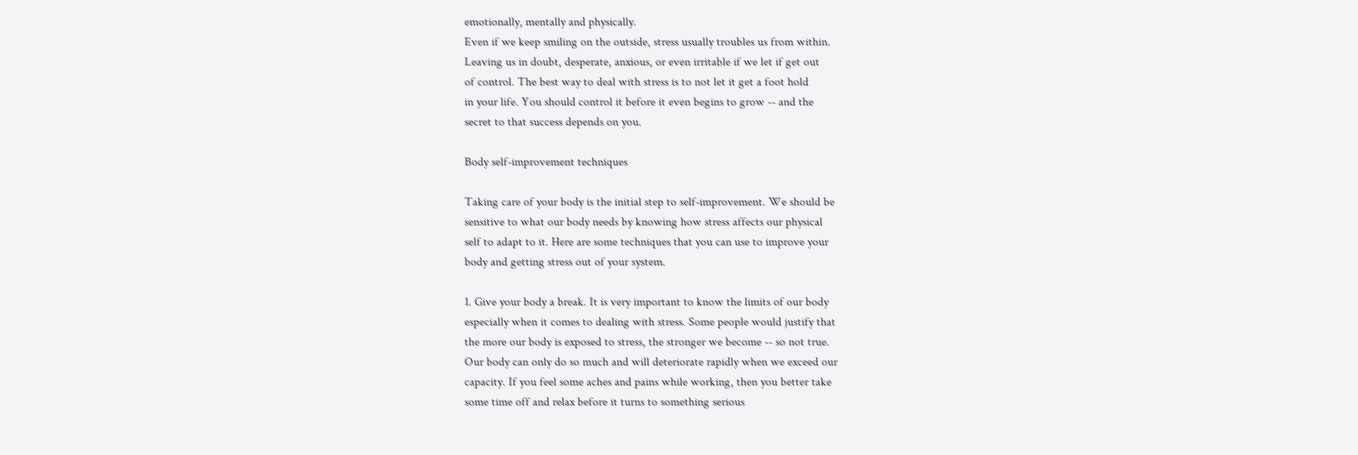emotionally, mentally and physically.
Even if we keep smiling on the outside, stress usually troubles us from within.
Leaving us in doubt, desperate, anxious, or even irritable if we let if get out
of control. The best way to deal with stress is to not let it get a foot hold
in your life. You should control it before it even begins to grow -- and the
secret to that success depends on you.

Body self-improvement techniques

Taking care of your body is the initial step to self-improvement. We should be
sensitive to what our body needs by knowing how stress affects our physical
self to adapt to it. Here are some techniques that you can use to improve your
body and getting stress out of your system.

1. Give your body a break. It is very important to know the limits of our body
especially when it comes to dealing with stress. Some people would justify that
the more our body is exposed to stress, the stronger we become -- so not true.
Our body can only do so much and will deteriorate rapidly when we exceed our
capacity. If you feel some aches and pains while working, then you better take
some time off and relax before it turns to something serious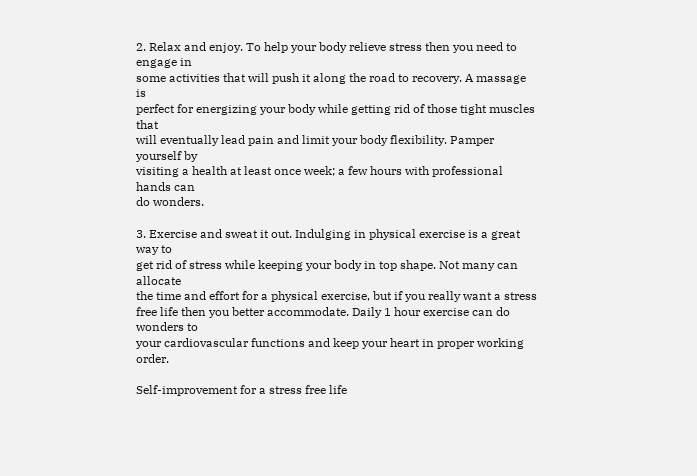2. Relax and enjoy. To help your body relieve stress then you need to engage in
some activities that will push it along the road to recovery. A massage is
perfect for energizing your body while getting rid of those tight muscles that
will eventually lead pain and limit your body flexibility. Pamper yourself by
visiting a health at least once week; a few hours with professional hands can
do wonders.

3. Exercise and sweat it out. Indulging in physical exercise is a great way to
get rid of stress while keeping your body in top shape. Not many can allocate
the time and effort for a physical exercise, but if you really want a stress
free life then you better accommodate. Daily 1 hour exercise can do wonders to
your cardiovascular functions and keep your heart in proper working order.

Self-improvement for a stress free life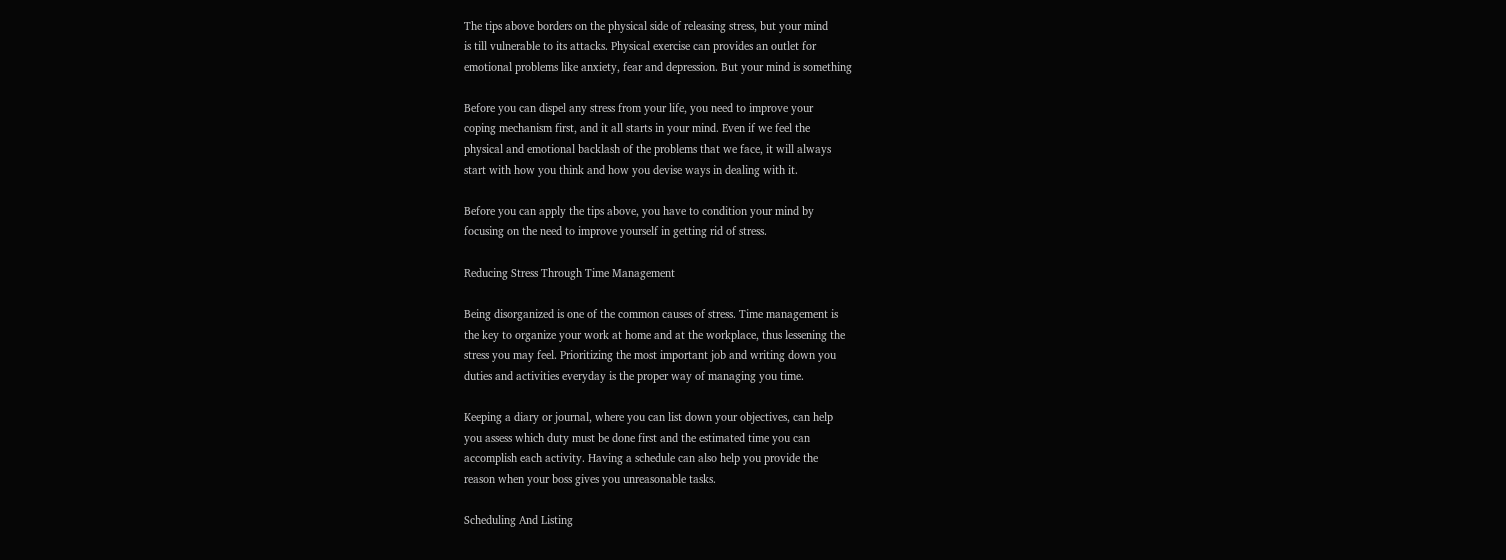The tips above borders on the physical side of releasing stress, but your mind
is till vulnerable to its attacks. Physical exercise can provides an outlet for
emotional problems like anxiety, fear and depression. But your mind is something

Before you can dispel any stress from your life, you need to improve your
coping mechanism first, and it all starts in your mind. Even if we feel the
physical and emotional backlash of the problems that we face, it will always
start with how you think and how you devise ways in dealing with it.

Before you can apply the tips above, you have to condition your mind by
focusing on the need to improve yourself in getting rid of stress.

Reducing Stress Through Time Management

Being disorganized is one of the common causes of stress. Time management is
the key to organize your work at home and at the workplace, thus lessening the
stress you may feel. Prioritizing the most important job and writing down you
duties and activities everyday is the proper way of managing you time.

Keeping a diary or journal, where you can list down your objectives, can help
you assess which duty must be done first and the estimated time you can
accomplish each activity. Having a schedule can also help you provide the
reason when your boss gives you unreasonable tasks.

Scheduling And Listing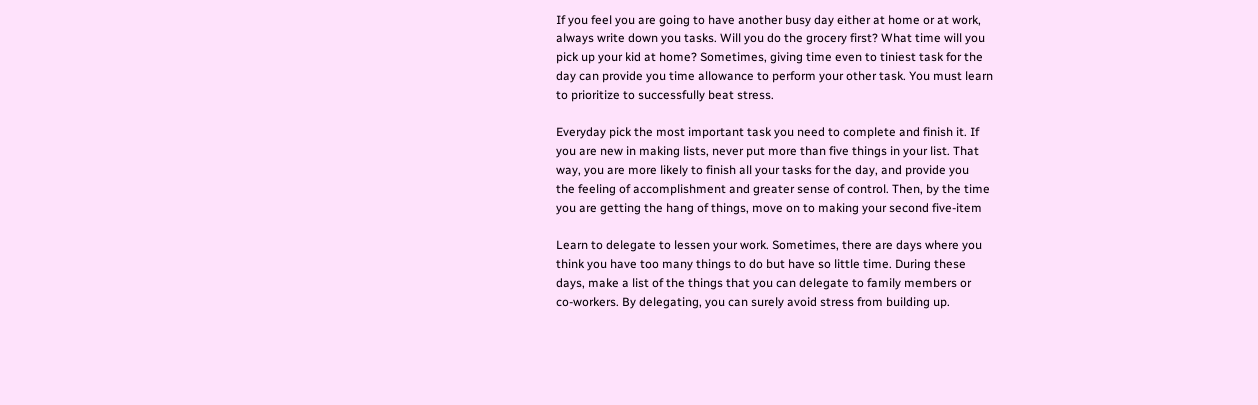If you feel you are going to have another busy day either at home or at work,
always write down you tasks. Will you do the grocery first? What time will you
pick up your kid at home? Sometimes, giving time even to tiniest task for the
day can provide you time allowance to perform your other task. You must learn
to prioritize to successfully beat stress.

Everyday pick the most important task you need to complete and finish it. If
you are new in making lists, never put more than five things in your list. That
way, you are more likely to finish all your tasks for the day, and provide you
the feeling of accomplishment and greater sense of control. Then, by the time
you are getting the hang of things, move on to making your second five-item

Learn to delegate to lessen your work. Sometimes, there are days where you
think you have too many things to do but have so little time. During these
days, make a list of the things that you can delegate to family members or
co-workers. By delegating, you can surely avoid stress from building up.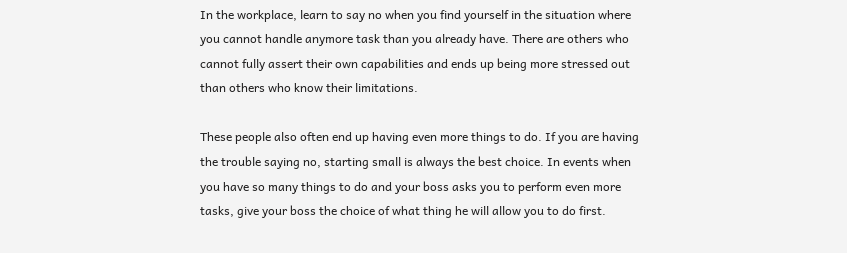In the workplace, learn to say no when you find yourself in the situation where
you cannot handle anymore task than you already have. There are others who
cannot fully assert their own capabilities and ends up being more stressed out
than others who know their limitations.

These people also often end up having even more things to do. If you are having
the trouble saying no, starting small is always the best choice. In events when
you have so many things to do and your boss asks you to perform even more
tasks, give your boss the choice of what thing he will allow you to do first.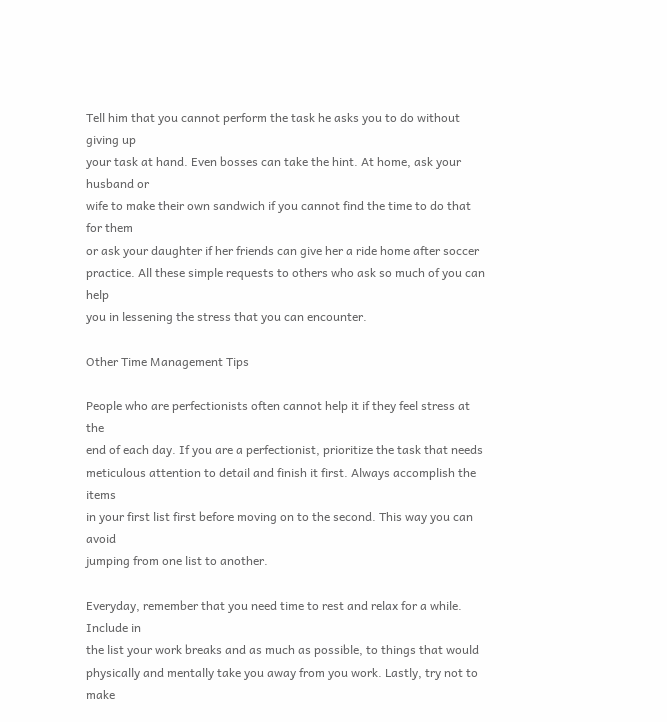Tell him that you cannot perform the task he asks you to do without giving up
your task at hand. Even bosses can take the hint. At home, ask your husband or
wife to make their own sandwich if you cannot find the time to do that for them
or ask your daughter if her friends can give her a ride home after soccer
practice. All these simple requests to others who ask so much of you can help
you in lessening the stress that you can encounter.

Other Time Management Tips

People who are perfectionists often cannot help it if they feel stress at the
end of each day. If you are a perfectionist, prioritize the task that needs
meticulous attention to detail and finish it first. Always accomplish the items
in your first list first before moving on to the second. This way you can avoid
jumping from one list to another.

Everyday, remember that you need time to rest and relax for a while. Include in
the list your work breaks and as much as possible, to things that would
physically and mentally take you away from you work. Lastly, try not to make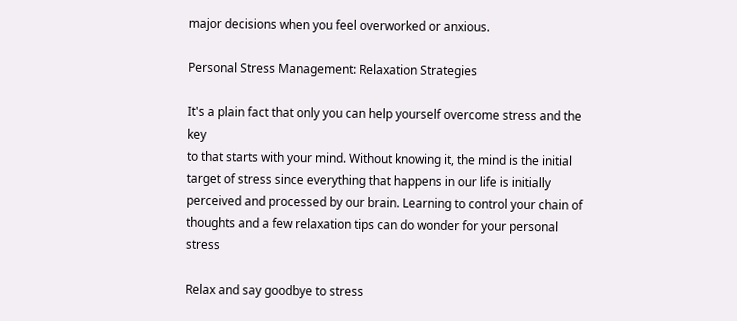major decisions when you feel overworked or anxious.

Personal Stress Management: Relaxation Strategies

It's a plain fact that only you can help yourself overcome stress and the key
to that starts with your mind. Without knowing it, the mind is the initial
target of stress since everything that happens in our life is initially
perceived and processed by our brain. Learning to control your chain of
thoughts and a few relaxation tips can do wonder for your personal stress

Relax and say goodbye to stress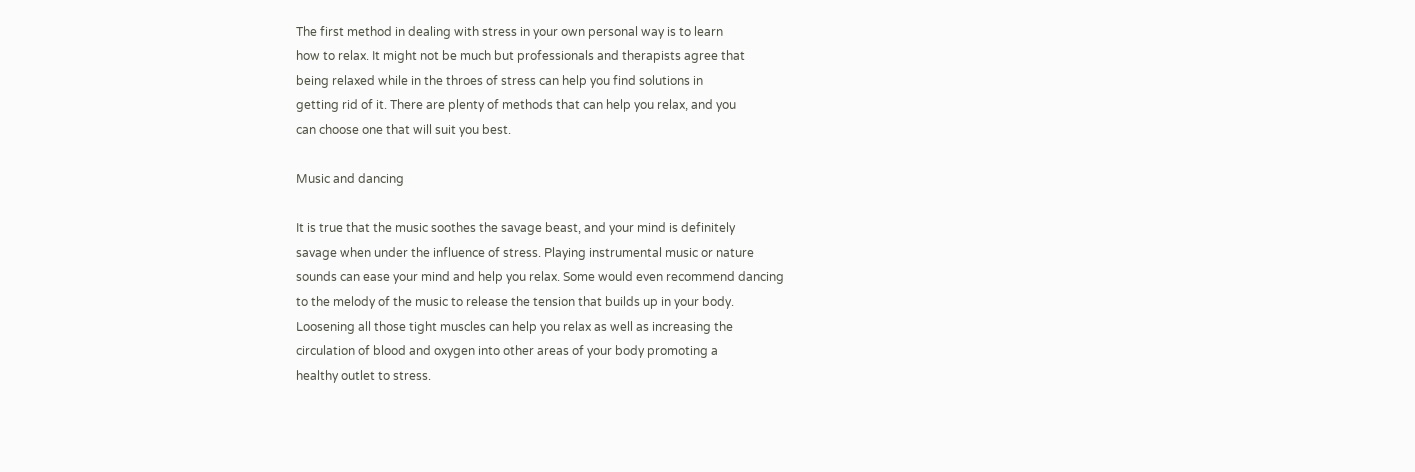The first method in dealing with stress in your own personal way is to learn
how to relax. It might not be much but professionals and therapists agree that
being relaxed while in the throes of stress can help you find solutions in
getting rid of it. There are plenty of methods that can help you relax, and you
can choose one that will suit you best.

Music and dancing

It is true that the music soothes the savage beast, and your mind is definitely
savage when under the influence of stress. Playing instrumental music or nature
sounds can ease your mind and help you relax. Some would even recommend dancing
to the melody of the music to release the tension that builds up in your body.
Loosening all those tight muscles can help you relax as well as increasing the
circulation of blood and oxygen into other areas of your body promoting a
healthy outlet to stress.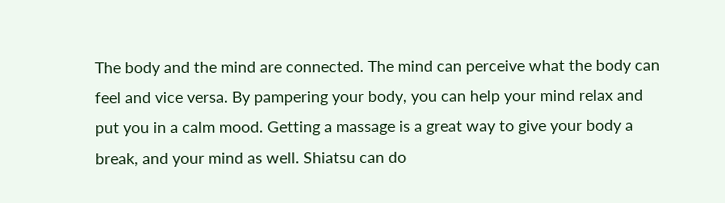The body and the mind are connected. The mind can perceive what the body can
feel and vice versa. By pampering your body, you can help your mind relax and
put you in a calm mood. Getting a massage is a great way to give your body a
break, and your mind as well. Shiatsu can do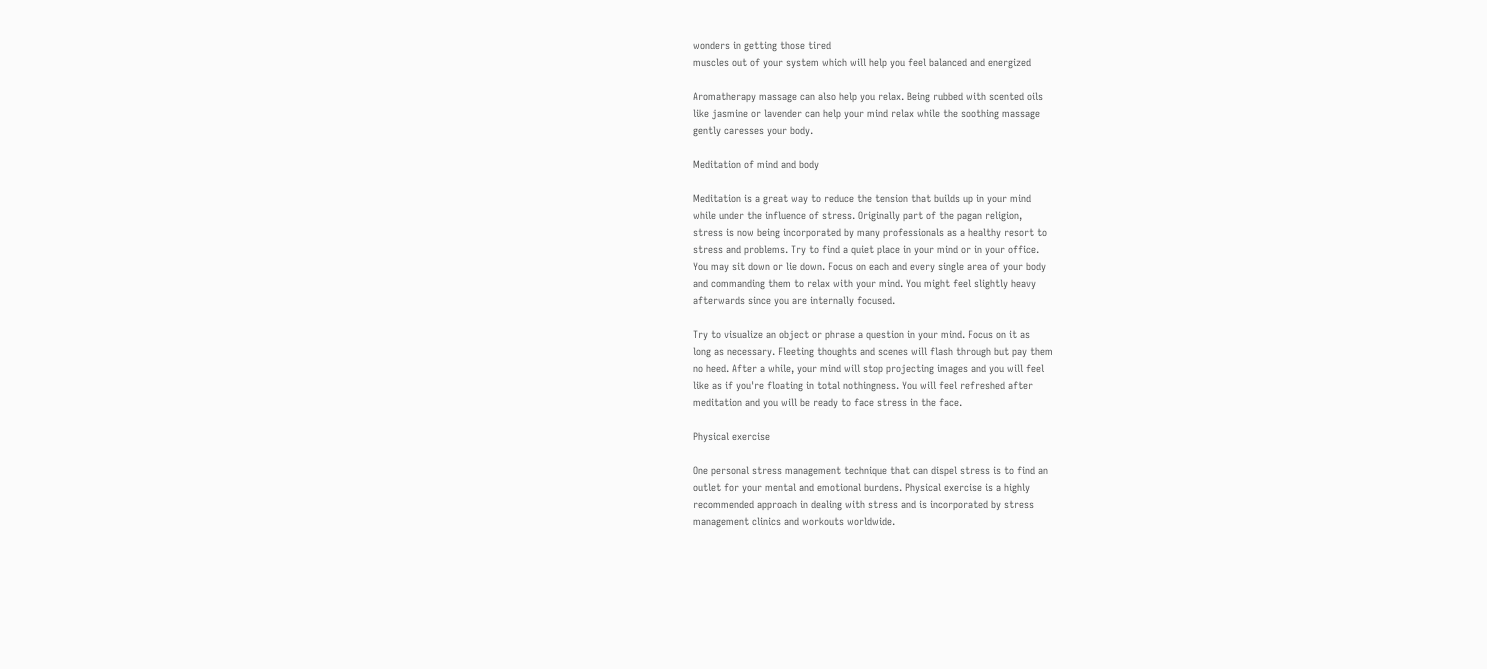wonders in getting those tired
muscles out of your system which will help you feel balanced and energized

Aromatherapy massage can also help you relax. Being rubbed with scented oils
like jasmine or lavender can help your mind relax while the soothing massage
gently caresses your body.

Meditation of mind and body

Meditation is a great way to reduce the tension that builds up in your mind
while under the influence of stress. Originally part of the pagan religion,
stress is now being incorporated by many professionals as a healthy resort to
stress and problems. Try to find a quiet place in your mind or in your office.
You may sit down or lie down. Focus on each and every single area of your body
and commanding them to relax with your mind. You might feel slightly heavy
afterwards since you are internally focused.

Try to visualize an object or phrase a question in your mind. Focus on it as
long as necessary. Fleeting thoughts and scenes will flash through but pay them
no heed. After a while, your mind will stop projecting images and you will feel
like as if you're floating in total nothingness. You will feel refreshed after
meditation and you will be ready to face stress in the face.

Physical exercise

One personal stress management technique that can dispel stress is to find an
outlet for your mental and emotional burdens. Physical exercise is a highly
recommended approach in dealing with stress and is incorporated by stress
management clinics and workouts worldwide.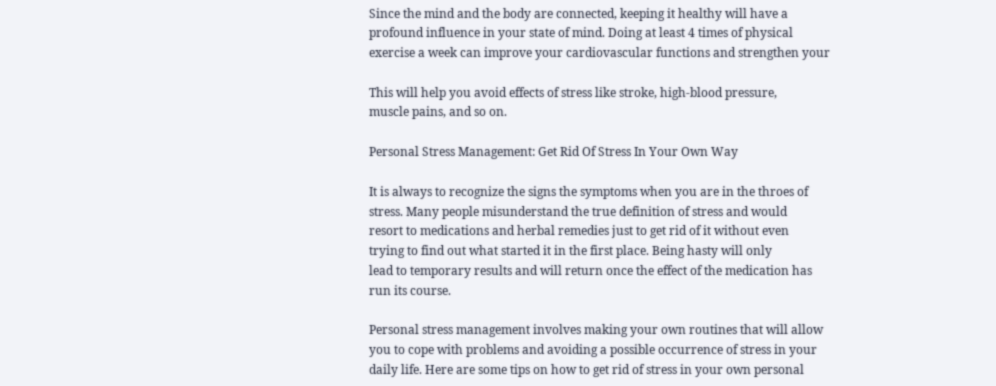Since the mind and the body are connected, keeping it healthy will have a
profound influence in your state of mind. Doing at least 4 times of physical
exercise a week can improve your cardiovascular functions and strengthen your

This will help you avoid effects of stress like stroke, high-blood pressure,
muscle pains, and so on.

Personal Stress Management: Get Rid Of Stress In Your Own Way

It is always to recognize the signs the symptoms when you are in the throes of
stress. Many people misunderstand the true definition of stress and would
resort to medications and herbal remedies just to get rid of it without even
trying to find out what started it in the first place. Being hasty will only
lead to temporary results and will return once the effect of the medication has
run its course.

Personal stress management involves making your own routines that will allow
you to cope with problems and avoiding a possible occurrence of stress in your
daily life. Here are some tips on how to get rid of stress in your own personal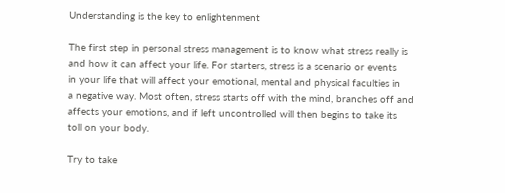Understanding is the key to enlightenment

The first step in personal stress management is to know what stress really is
and how it can affect your life. For starters, stress is a scenario or events
in your life that will affect your emotional, mental and physical faculties in
a negative way. Most often, stress starts off with the mind, branches off and
affects your emotions, and if left uncontrolled will then begins to take its
toll on your body.

Try to take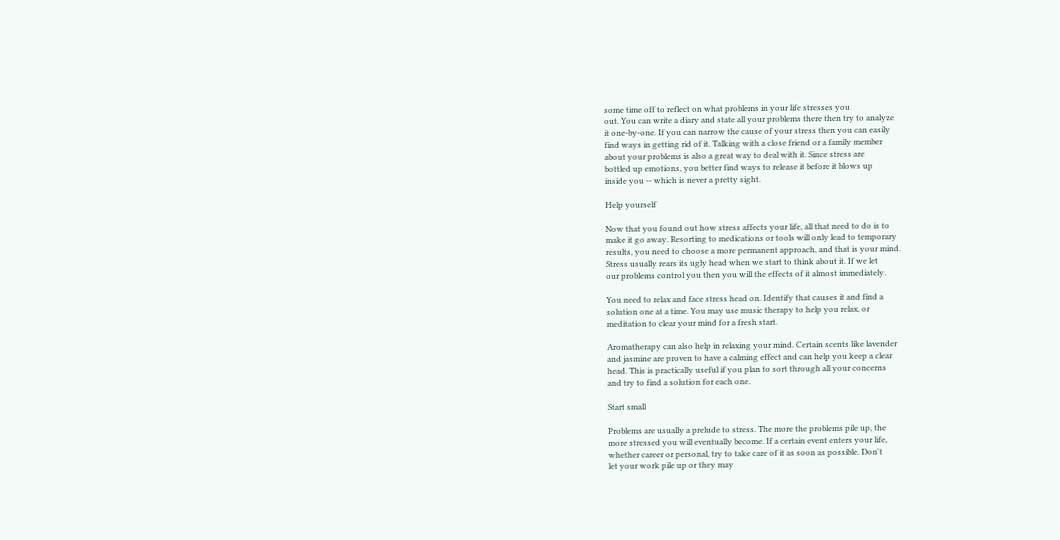some time off to reflect on what problems in your life stresses you
out. You can write a diary and state all your problems there then try to analyze
it one-by-one. If you can narrow the cause of your stress then you can easily
find ways in getting rid of it. Talking with a close friend or a family member
about your problems is also a great way to deal with it. Since stress are
bottled up emotions, you better find ways to release it before it blows up
inside you -- which is never a pretty sight.

Help yourself

Now that you found out how stress affects your life, all that need to do is to
make it go away. Resorting to medications or tools will only lead to temporary
results, you need to choose a more permanent approach, and that is your mind.
Stress usually rears its ugly head when we start to think about it. If we let
our problems control you then you will the effects of it almost immediately.

You need to relax and face stress head on. Identify that causes it and find a
solution one at a time. You may use music therapy to help you relax, or
meditation to clear your mind for a fresh start.

Aromatherapy can also help in relaxing your mind. Certain scents like lavender
and jasmine are proven to have a calming effect and can help you keep a clear
head. This is practically useful if you plan to sort through all your concerns
and try to find a solution for each one.

Start small

Problems are usually a prelude to stress. The more the problems pile up, the
more stressed you will eventually become. If a certain event enters your life,
whether career or personal, try to take care of it as soon as possible. Don't
let your work pile up or they may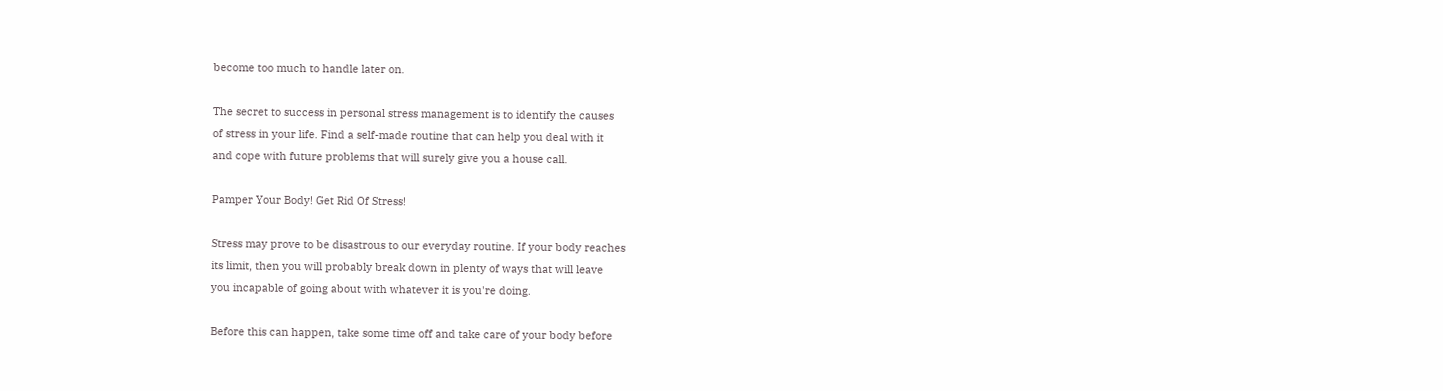become too much to handle later on.

The secret to success in personal stress management is to identify the causes
of stress in your life. Find a self-made routine that can help you deal with it
and cope with future problems that will surely give you a house call.

Pamper Your Body! Get Rid Of Stress!

Stress may prove to be disastrous to our everyday routine. If your body reaches
its limit, then you will probably break down in plenty of ways that will leave
you incapable of going about with whatever it is you're doing.

Before this can happen, take some time off and take care of your body before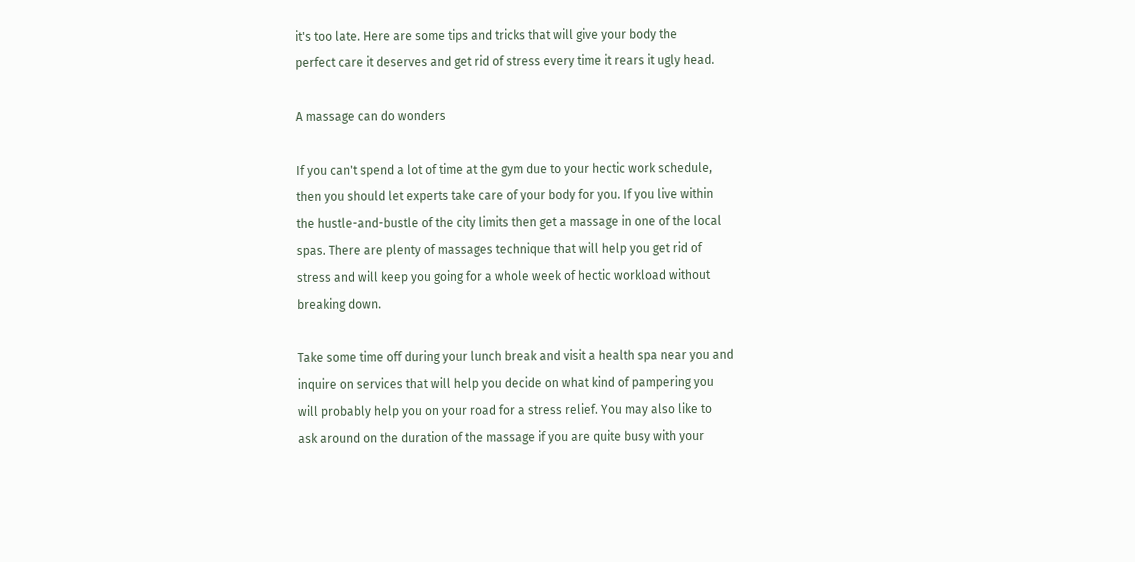it's too late. Here are some tips and tricks that will give your body the
perfect care it deserves and get rid of stress every time it rears it ugly head.

A massage can do wonders

If you can't spend a lot of time at the gym due to your hectic work schedule,
then you should let experts take care of your body for you. If you live within
the hustle-and-bustle of the city limits then get a massage in one of the local
spas. There are plenty of massages technique that will help you get rid of
stress and will keep you going for a whole week of hectic workload without
breaking down.

Take some time off during your lunch break and visit a health spa near you and
inquire on services that will help you decide on what kind of pampering you
will probably help you on your road for a stress relief. You may also like to
ask around on the duration of the massage if you are quite busy with your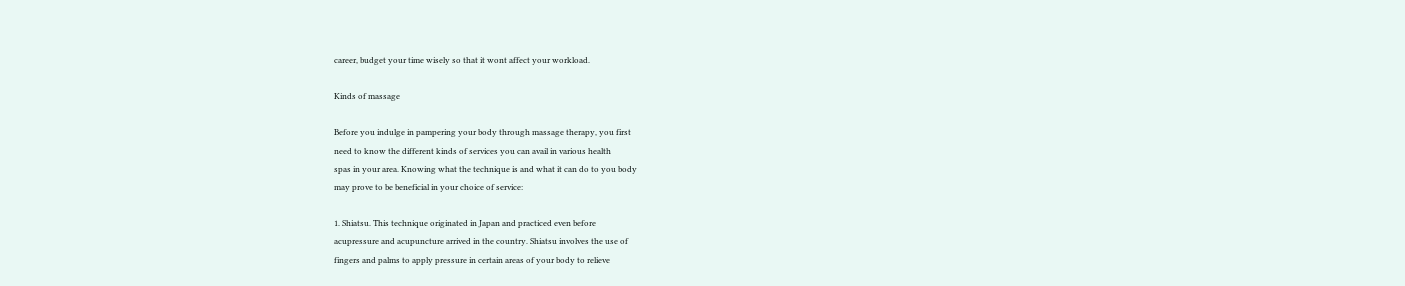career, budget your time wisely so that it wont affect your workload.

Kinds of massage

Before you indulge in pampering your body through massage therapy, you first
need to know the different kinds of services you can avail in various health
spas in your area. Knowing what the technique is and what it can do to you body
may prove to be beneficial in your choice of service:

1. Shiatsu. This technique originated in Japan and practiced even before
acupressure and acupuncture arrived in the country. Shiatsu involves the use of
fingers and palms to apply pressure in certain areas of your body to relieve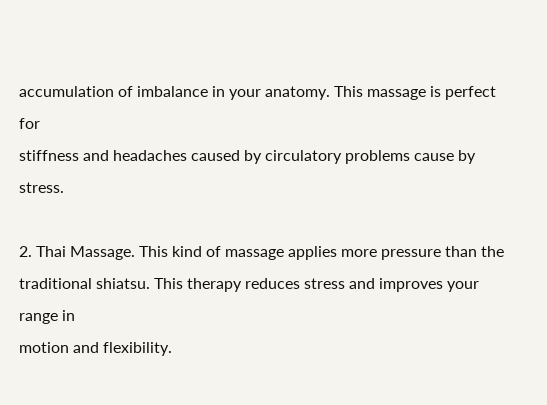accumulation of imbalance in your anatomy. This massage is perfect for
stiffness and headaches caused by circulatory problems cause by stress.

2. Thai Massage. This kind of massage applies more pressure than the
traditional shiatsu. This therapy reduces stress and improves your range in
motion and flexibility.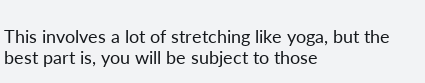This involves a lot of stretching like yoga, but the
best part is, you will be subject to those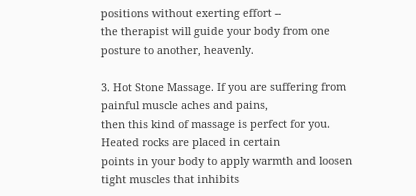positions without exerting effort --
the therapist will guide your body from one posture to another, heavenly.

3. Hot Stone Massage. If you are suffering from painful muscle aches and pains,
then this kind of massage is perfect for you. Heated rocks are placed in certain
points in your body to apply warmth and loosen tight muscles that inhibits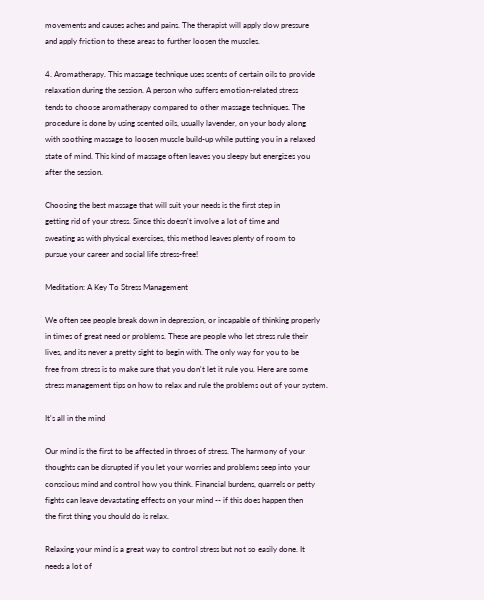movements and causes aches and pains. The therapist will apply slow pressure
and apply friction to these areas to further loosen the muscles.

4. Aromatherapy. This massage technique uses scents of certain oils to provide
relaxation during the session. A person who suffers emotion-related stress
tends to choose aromatherapy compared to other massage techniques. The
procedure is done by using scented oils, usually lavender, on your body along
with soothing massage to loosen muscle build-up while putting you in a relaxed
state of mind. This kind of massage often leaves you sleepy but energizes you
after the session.

Choosing the best massage that will suit your needs is the first step in
getting rid of your stress. Since this doesn't involve a lot of time and
sweating as with physical exercises, this method leaves plenty of room to
pursue your career and social life stress-free!

Meditation: A Key To Stress Management

We often see people break down in depression, or incapable of thinking properly
in times of great need or problems. These are people who let stress rule their
lives, and its never a pretty sight to begin with. The only way for you to be
free from stress is to make sure that you don't let it rule you. Here are some
stress management tips on how to relax and rule the problems out of your system.

It's all in the mind

Our mind is the first to be affected in throes of stress. The harmony of your
thoughts can be disrupted if you let your worries and problems seep into your
conscious mind and control how you think. Financial burdens, quarrels or petty
fights can leave devastating effects on your mind -- if this does happen then
the first thing you should do is relax.

Relaxing your mind is a great way to control stress but not so easily done. It
needs a lot of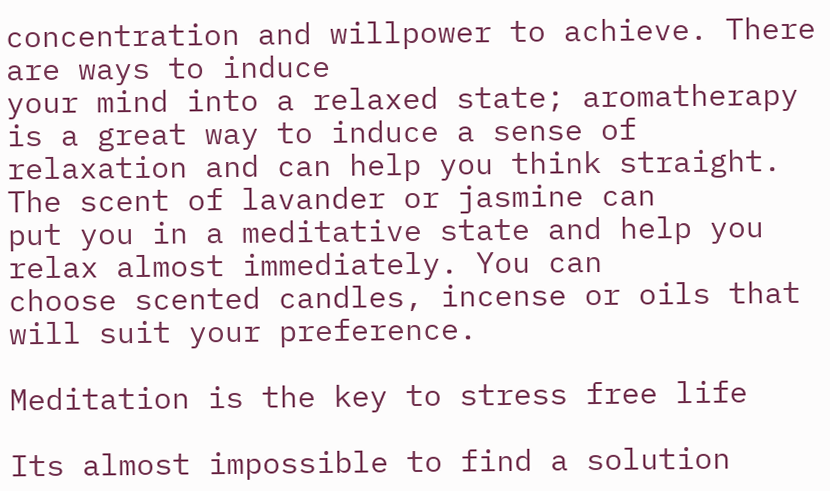concentration and willpower to achieve. There are ways to induce
your mind into a relaxed state; aromatherapy is a great way to induce a sense of
relaxation and can help you think straight. The scent of lavander or jasmine can
put you in a meditative state and help you relax almost immediately. You can
choose scented candles, incense or oils that will suit your preference.

Meditation is the key to stress free life

Its almost impossible to find a solution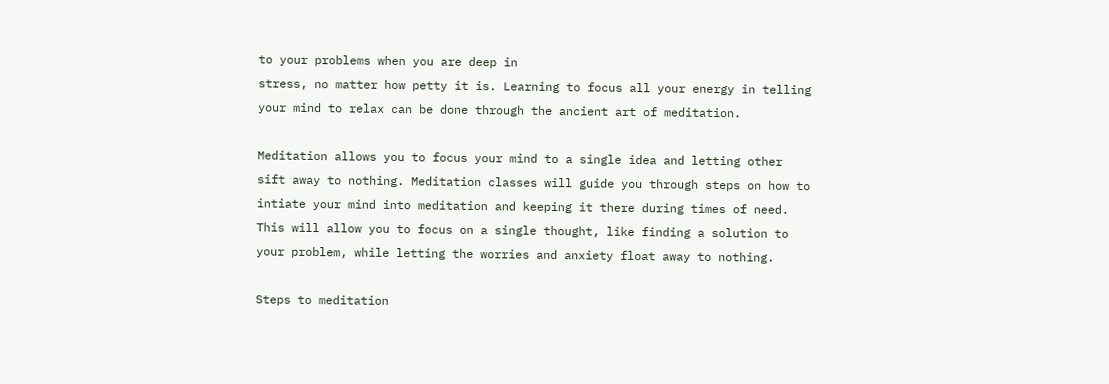to your problems when you are deep in
stress, no matter how petty it is. Learning to focus all your energy in telling
your mind to relax can be done through the ancient art of meditation.

Meditation allows you to focus your mind to a single idea and letting other
sift away to nothing. Meditation classes will guide you through steps on how to
intiate your mind into meditation and keeping it there during times of need.
This will allow you to focus on a single thought, like finding a solution to
your problem, while letting the worries and anxiety float away to nothing.

Steps to meditation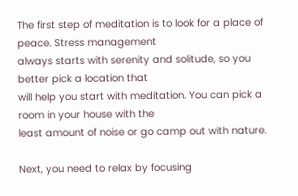The first step of meditation is to look for a place of peace. Stress management
always starts with serenity and solitude, so you better pick a location that
will help you start with meditation. You can pick a room in your house with the
least amount of noise or go camp out with nature.

Next, you need to relax by focusing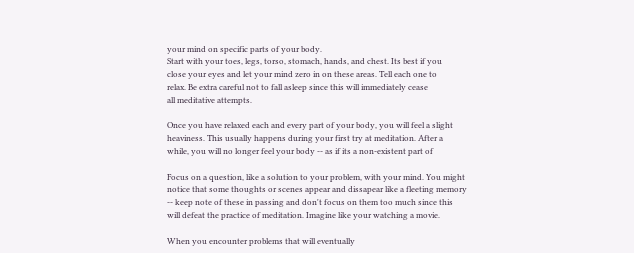your mind on specific parts of your body.
Start with your toes, legs, torso, stomach, hands, and chest. Its best if you
close your eyes and let your mind zero in on these areas. Tell each one to
relax. Be extra careful not to fall asleep since this will immediately cease
all meditative attempts.

Once you have relaxed each and every part of your body, you will feel a slight
heaviness. This usually happens during your first try at meditation. After a
while, you will no longer feel your body -- as if its a non-existent part of

Focus on a question, like a solution to your problem, with your mind. You might
notice that some thoughts or scenes appear and dissapear like a fleeting memory
-- keep note of these in passing and don't focus on them too much since this
will defeat the practice of meditation. Imagine like your watching a movie.

When you encounter problems that will eventually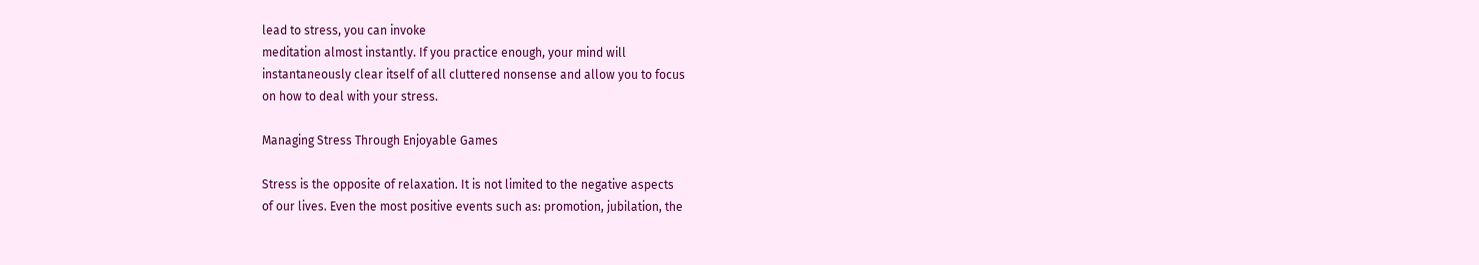lead to stress, you can invoke
meditation almost instantly. If you practice enough, your mind will
instantaneously clear itself of all cluttered nonsense and allow you to focus
on how to deal with your stress.

Managing Stress Through Enjoyable Games

Stress is the opposite of relaxation. It is not limited to the negative aspects
of our lives. Even the most positive events such as: promotion, jubilation, the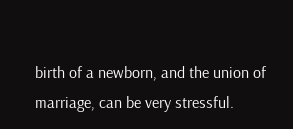birth of a newborn, and the union of marriage, can be very stressful.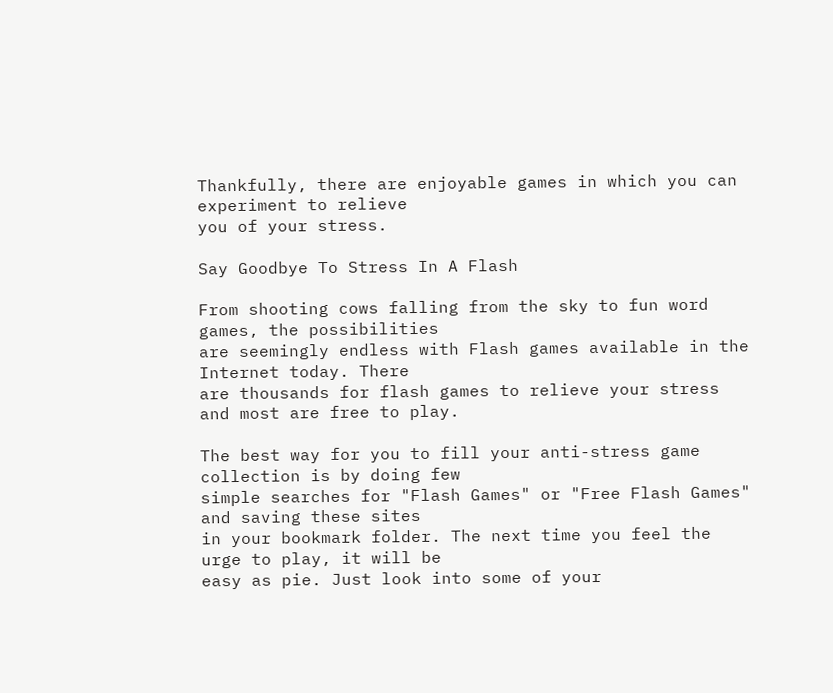Thankfully, there are enjoyable games in which you can experiment to relieve
you of your stress.

Say Goodbye To Stress In A Flash

From shooting cows falling from the sky to fun word games, the possibilities
are seemingly endless with Flash games available in the Internet today. There
are thousands for flash games to relieve your stress and most are free to play.

The best way for you to fill your anti-stress game collection is by doing few
simple searches for "Flash Games" or "Free Flash Games" and saving these sites
in your bookmark folder. The next time you feel the urge to play, it will be
easy as pie. Just look into some of your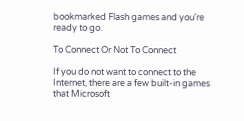bookmarked Flash games and you're
ready to go.

To Connect Or Not To Connect

If you do not want to connect to the Internet, there are a few built-in games
that Microsoft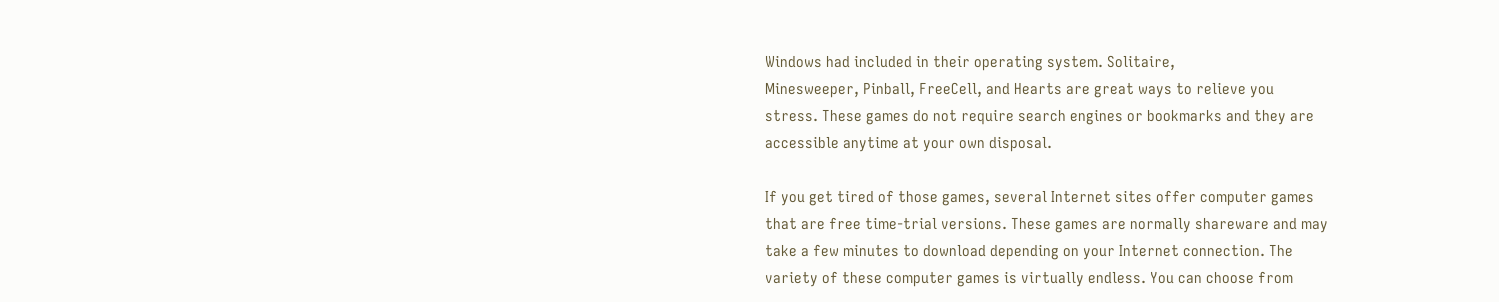Windows had included in their operating system. Solitaire,
Minesweeper, Pinball, FreeCell, and Hearts are great ways to relieve you
stress. These games do not require search engines or bookmarks and they are
accessible anytime at your own disposal.

If you get tired of those games, several Internet sites offer computer games
that are free time-trial versions. These games are normally shareware and may
take a few minutes to download depending on your Internet connection. The
variety of these computer games is virtually endless. You can choose from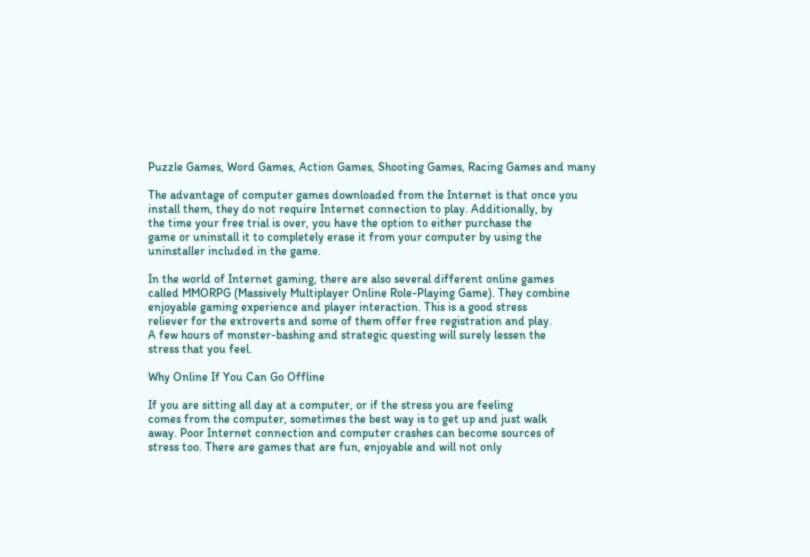Puzzle Games, Word Games, Action Games, Shooting Games, Racing Games and many

The advantage of computer games downloaded from the Internet is that once you
install them, they do not require Internet connection to play. Additionally, by
the time your free trial is over, you have the option to either purchase the
game or uninstall it to completely erase it from your computer by using the
uninstaller included in the game.

In the world of Internet gaming, there are also several different online games
called MMORPG (Massively Multiplayer Online Role-Playing Game). They combine
enjoyable gaming experience and player interaction. This is a good stress
reliever for the extroverts and some of them offer free registration and play.
A few hours of monster-bashing and strategic questing will surely lessen the
stress that you feel.

Why Online If You Can Go Offline

If you are sitting all day at a computer, or if the stress you are feeling
comes from the computer, sometimes the best way is to get up and just walk
away. Poor Internet connection and computer crashes can become sources of
stress too. There are games that are fun, enjoyable and will not only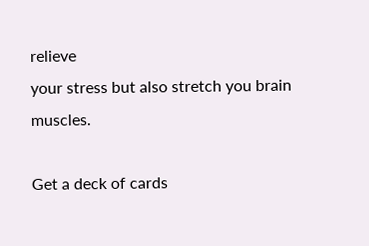relieve
your stress but also stretch you brain muscles.

Get a deck of cards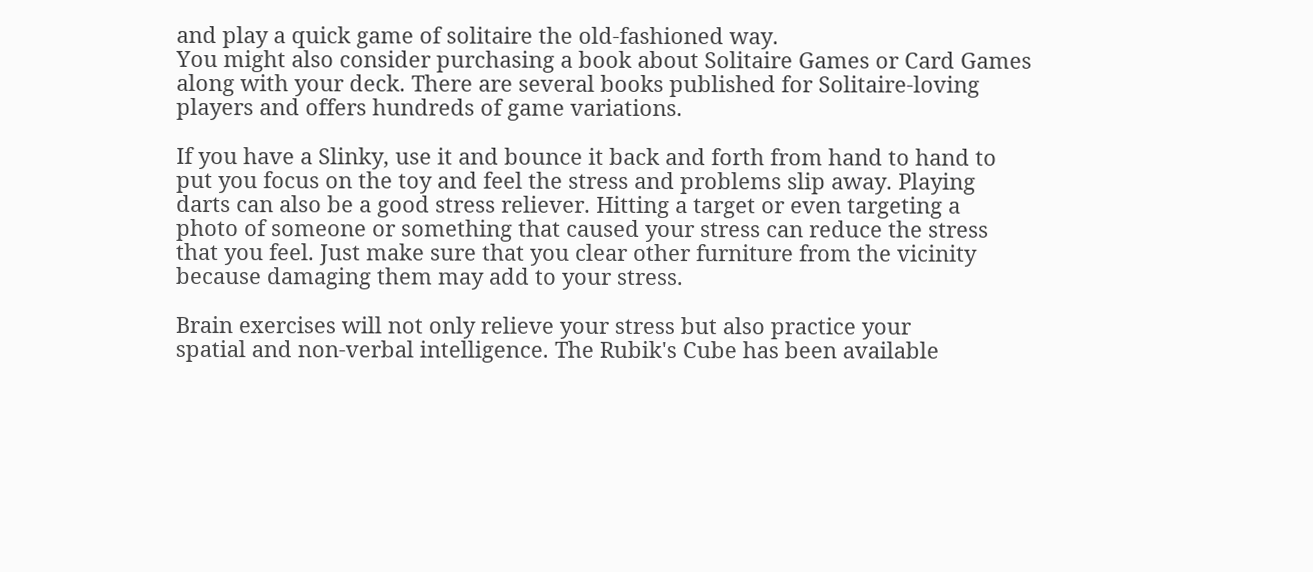and play a quick game of solitaire the old-fashioned way.
You might also consider purchasing a book about Solitaire Games or Card Games
along with your deck. There are several books published for Solitaire-loving
players and offers hundreds of game variations.

If you have a Slinky, use it and bounce it back and forth from hand to hand to
put you focus on the toy and feel the stress and problems slip away. Playing
darts can also be a good stress reliever. Hitting a target or even targeting a
photo of someone or something that caused your stress can reduce the stress
that you feel. Just make sure that you clear other furniture from the vicinity
because damaging them may add to your stress.

Brain exercises will not only relieve your stress but also practice your
spatial and non-verbal intelligence. The Rubik's Cube has been available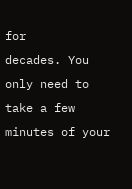for
decades. You only need to take a few minutes of your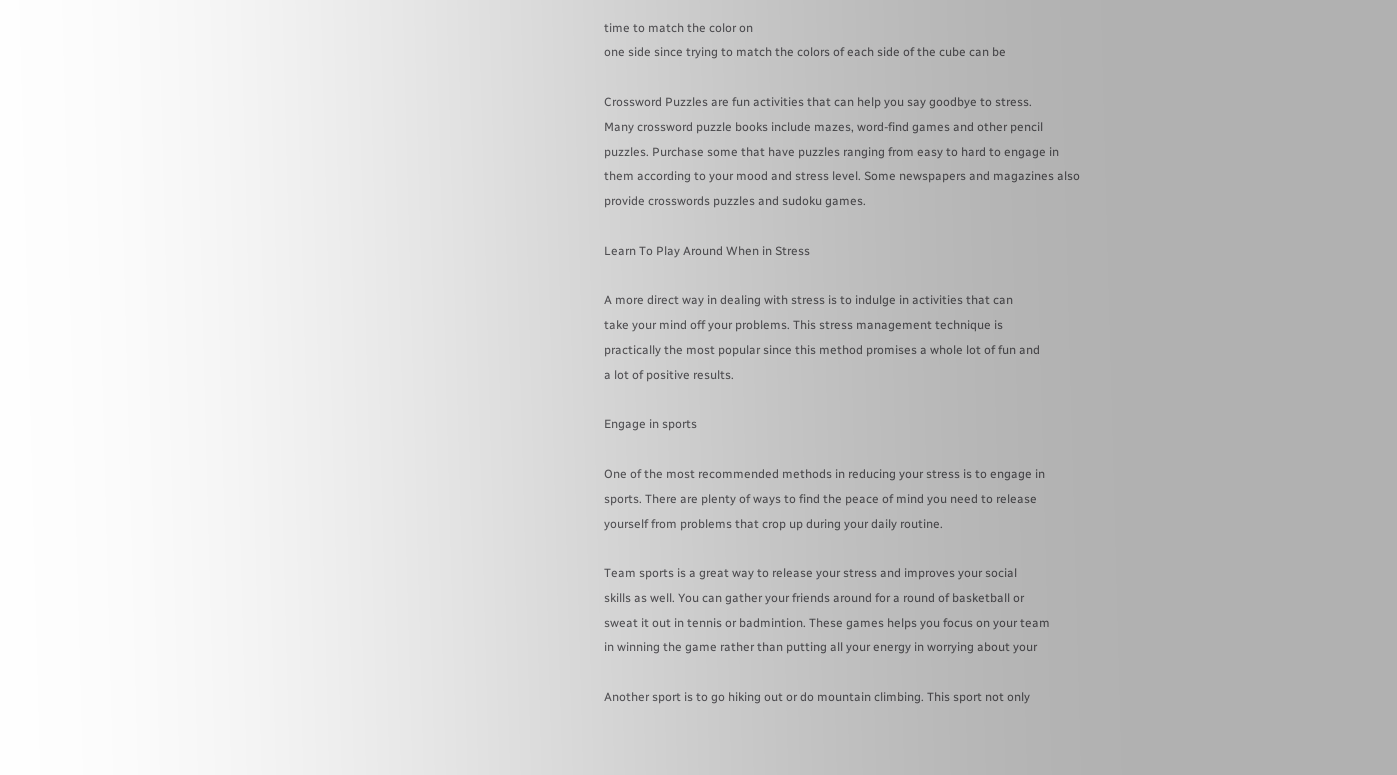time to match the color on
one side since trying to match the colors of each side of the cube can be

Crossword Puzzles are fun activities that can help you say goodbye to stress.
Many crossword puzzle books include mazes, word-find games and other pencil
puzzles. Purchase some that have puzzles ranging from easy to hard to engage in
them according to your mood and stress level. Some newspapers and magazines also
provide crosswords puzzles and sudoku games.

Learn To Play Around When in Stress

A more direct way in dealing with stress is to indulge in activities that can
take your mind off your problems. This stress management technique is
practically the most popular since this method promises a whole lot of fun and
a lot of positive results.

Engage in sports

One of the most recommended methods in reducing your stress is to engage in
sports. There are plenty of ways to find the peace of mind you need to release
yourself from problems that crop up during your daily routine.

Team sports is a great way to release your stress and improves your social
skills as well. You can gather your friends around for a round of basketball or
sweat it out in tennis or badmintion. These games helps you focus on your team
in winning the game rather than putting all your energy in worrying about your

Another sport is to go hiking out or do mountain climbing. This sport not only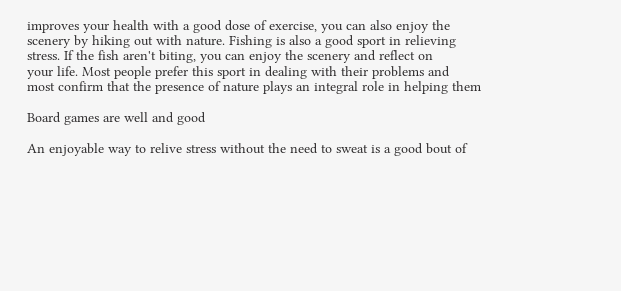improves your health with a good dose of exercise, you can also enjoy the
scenery by hiking out with nature. Fishing is also a good sport in relieving
stress. If the fish aren't biting, you can enjoy the scenery and reflect on
your life. Most people prefer this sport in dealing with their problems and
most confirm that the presence of nature plays an integral role in helping them

Board games are well and good

An enjoyable way to relive stress without the need to sweat is a good bout of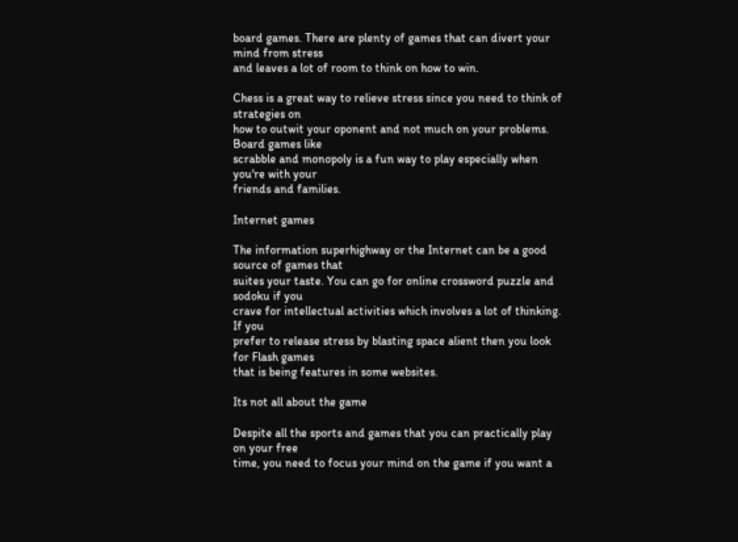board games. There are plenty of games that can divert your mind from stress
and leaves a lot of room to think on how to win.

Chess is a great way to relieve stress since you need to think of strategies on
how to outwit your oponent and not much on your problems. Board games like
scrabble and monopoly is a fun way to play especially when you're with your
friends and families.

Internet games

The information superhighway or the Internet can be a good source of games that
suites your taste. You can go for online crossword puzzle and sodoku if you
crave for intellectual activities which involves a lot of thinking. If you
prefer to release stress by blasting space alient then you look for Flash games
that is being features in some websites.

Its not all about the game

Despite all the sports and games that you can practically play on your free
time, you need to focus your mind on the game if you want a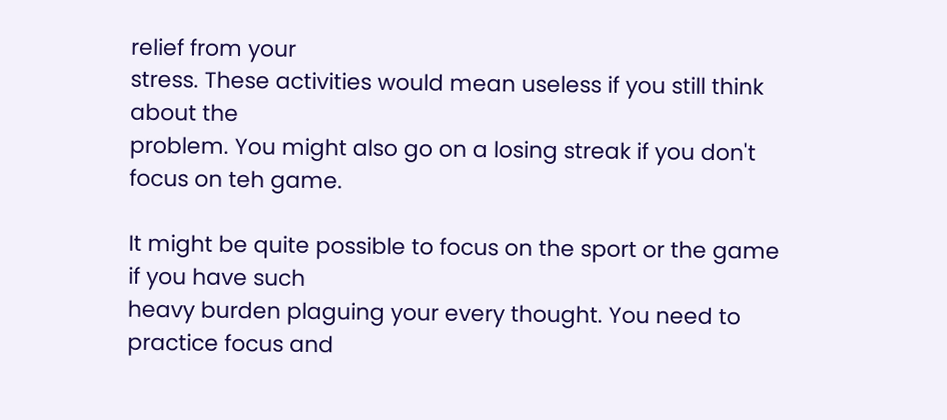relief from your
stress. These activities would mean useless if you still think about the
problem. You might also go on a losing streak if you don't focus on teh game.

It might be quite possible to focus on the sport or the game if you have such
heavy burden plaguing your every thought. You need to practice focus and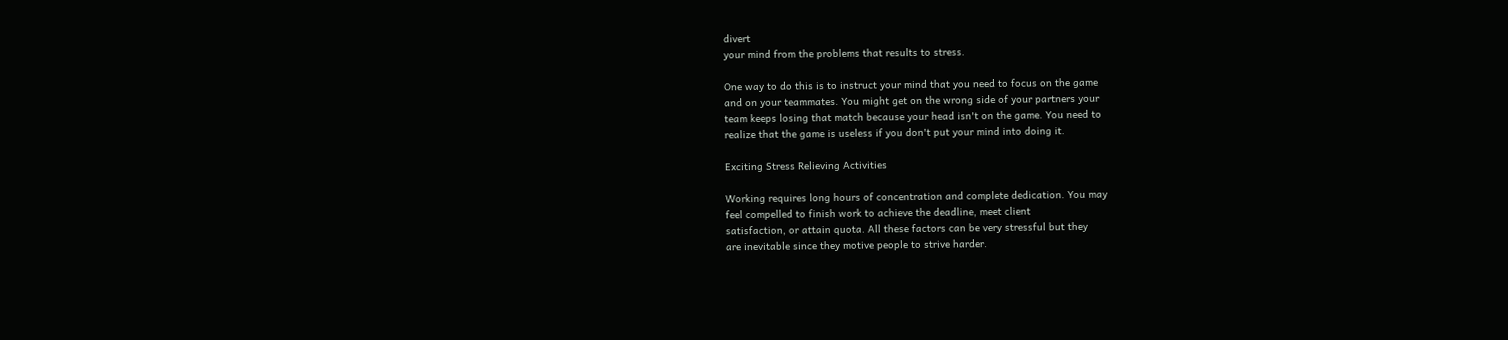divert
your mind from the problems that results to stress.

One way to do this is to instruct your mind that you need to focus on the game
and on your teammates. You might get on the wrong side of your partners your
team keeps losing that match because your head isn't on the game. You need to
realize that the game is useless if you don't put your mind into doing it.

Exciting Stress Relieving Activities

Working requires long hours of concentration and complete dedication. You may
feel compelled to finish work to achieve the deadline, meet client
satisfaction, or attain quota. All these factors can be very stressful but they
are inevitable since they motive people to strive harder.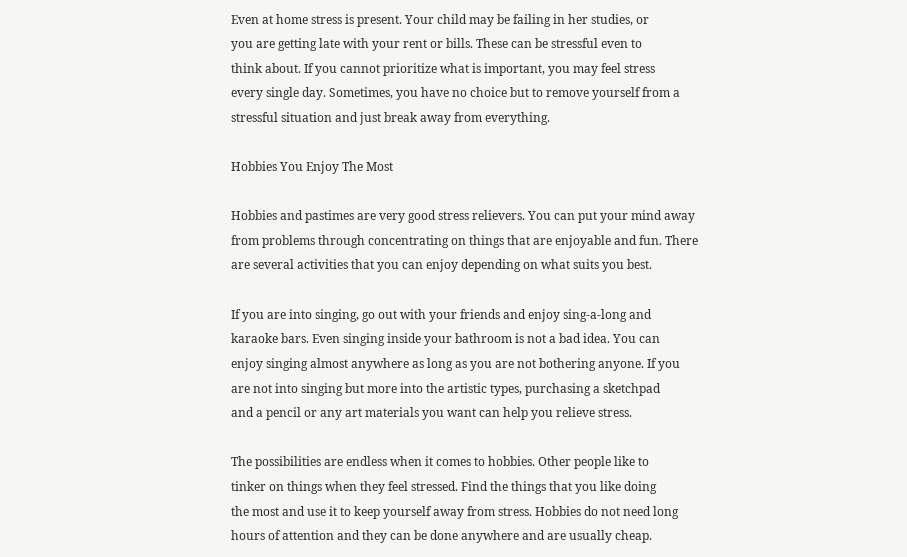Even at home stress is present. Your child may be failing in her studies, or
you are getting late with your rent or bills. These can be stressful even to
think about. If you cannot prioritize what is important, you may feel stress
every single day. Sometimes, you have no choice but to remove yourself from a
stressful situation and just break away from everything.

Hobbies You Enjoy The Most

Hobbies and pastimes are very good stress relievers. You can put your mind away
from problems through concentrating on things that are enjoyable and fun. There
are several activities that you can enjoy depending on what suits you best.

If you are into singing, go out with your friends and enjoy sing-a-long and
karaoke bars. Even singing inside your bathroom is not a bad idea. You can
enjoy singing almost anywhere as long as you are not bothering anyone. If you
are not into singing but more into the artistic types, purchasing a sketchpad
and a pencil or any art materials you want can help you relieve stress.

The possibilities are endless when it comes to hobbies. Other people like to
tinker on things when they feel stressed. Find the things that you like doing
the most and use it to keep yourself away from stress. Hobbies do not need long
hours of attention and they can be done anywhere and are usually cheap.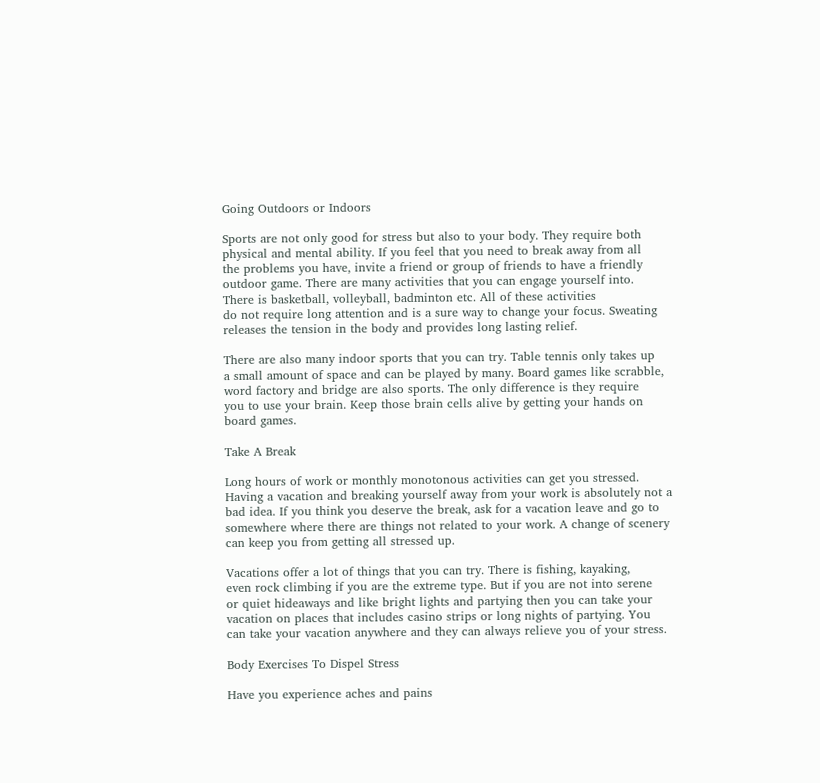Going Outdoors or Indoors

Sports are not only good for stress but also to your body. They require both
physical and mental ability. If you feel that you need to break away from all
the problems you have, invite a friend or group of friends to have a friendly
outdoor game. There are many activities that you can engage yourself into.
There is basketball, volleyball, badminton etc. All of these activities
do not require long attention and is a sure way to change your focus. Sweating
releases the tension in the body and provides long lasting relief.

There are also many indoor sports that you can try. Table tennis only takes up
a small amount of space and can be played by many. Board games like scrabble,
word factory and bridge are also sports. The only difference is they require
you to use your brain. Keep those brain cells alive by getting your hands on
board games.

Take A Break

Long hours of work or monthly monotonous activities can get you stressed.
Having a vacation and breaking yourself away from your work is absolutely not a
bad idea. If you think you deserve the break, ask for a vacation leave and go to
somewhere where there are things not related to your work. A change of scenery
can keep you from getting all stressed up.

Vacations offer a lot of things that you can try. There is fishing, kayaking,
even rock climbing if you are the extreme type. But if you are not into serene
or quiet hideaways and like bright lights and partying then you can take your
vacation on places that includes casino strips or long nights of partying. You
can take your vacation anywhere and they can always relieve you of your stress.

Body Exercises To Dispel Stress

Have you experience aches and pains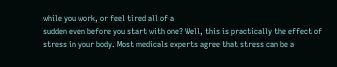while you work, or feel tired all of a
sudden even before you start with one? Well, this is practically the effect of
stress in your body. Most medicals experts agree that stress can be a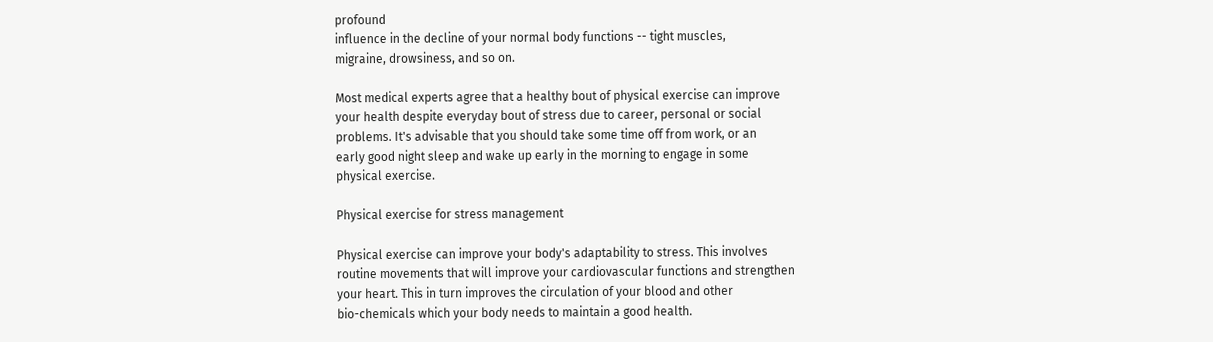profound
influence in the decline of your normal body functions -- tight muscles,
migraine, drowsiness, and so on.

Most medical experts agree that a healthy bout of physical exercise can improve
your health despite everyday bout of stress due to career, personal or social
problems. It's advisable that you should take some time off from work, or an
early good night sleep and wake up early in the morning to engage in some
physical exercise.

Physical exercise for stress management

Physical exercise can improve your body's adaptability to stress. This involves
routine movements that will improve your cardiovascular functions and strengthen
your heart. This in turn improves the circulation of your blood and other
bio-chemicals which your body needs to maintain a good health.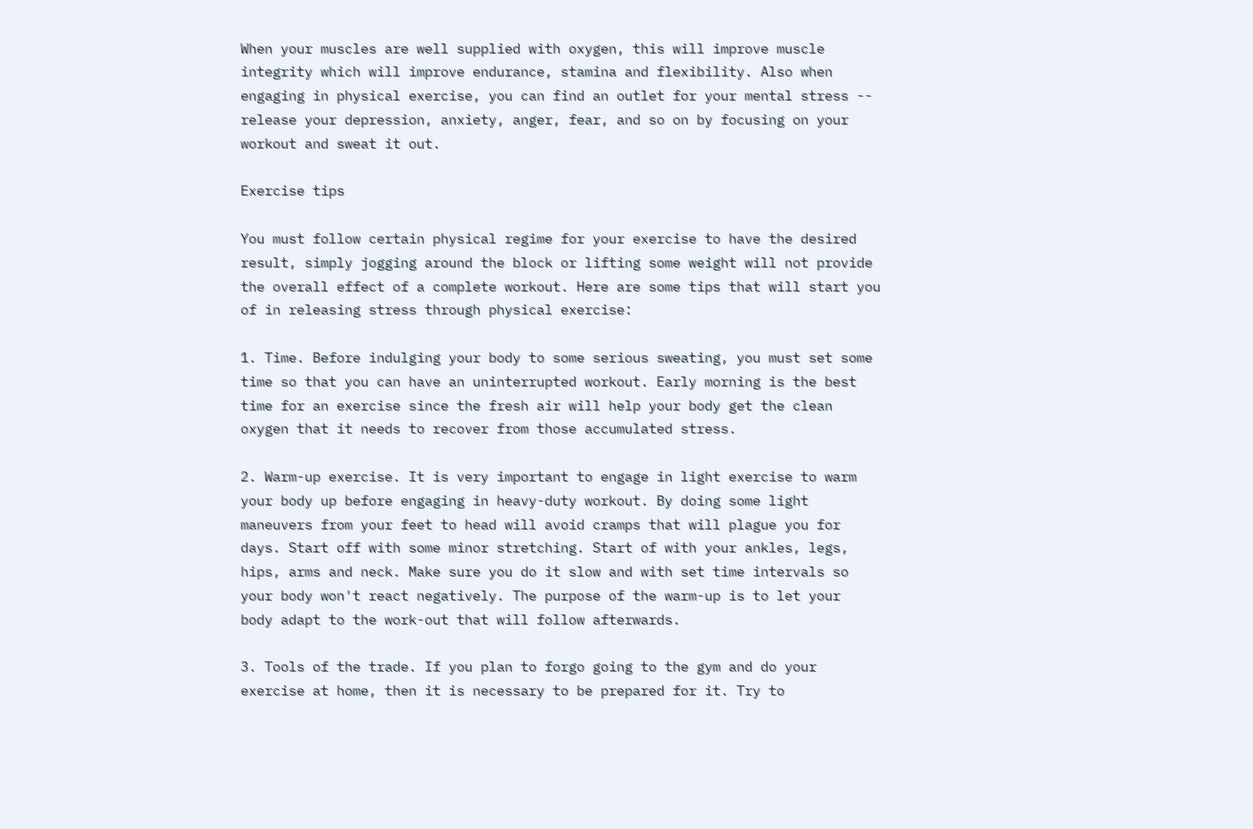When your muscles are well supplied with oxygen, this will improve muscle
integrity which will improve endurance, stamina and flexibility. Also when
engaging in physical exercise, you can find an outlet for your mental stress --
release your depression, anxiety, anger, fear, and so on by focusing on your
workout and sweat it out.

Exercise tips

You must follow certain physical regime for your exercise to have the desired
result, simply jogging around the block or lifting some weight will not provide
the overall effect of a complete workout. Here are some tips that will start you
of in releasing stress through physical exercise:

1. Time. Before indulging your body to some serious sweating, you must set some
time so that you can have an uninterrupted workout. Early morning is the best
time for an exercise since the fresh air will help your body get the clean
oxygen that it needs to recover from those accumulated stress.

2. Warm-up exercise. It is very important to engage in light exercise to warm
your body up before engaging in heavy-duty workout. By doing some light
maneuvers from your feet to head will avoid cramps that will plague you for
days. Start off with some minor stretching. Start of with your ankles, legs,
hips, arms and neck. Make sure you do it slow and with set time intervals so
your body won't react negatively. The purpose of the warm-up is to let your
body adapt to the work-out that will follow afterwards.

3. Tools of the trade. If you plan to forgo going to the gym and do your
exercise at home, then it is necessary to be prepared for it. Try to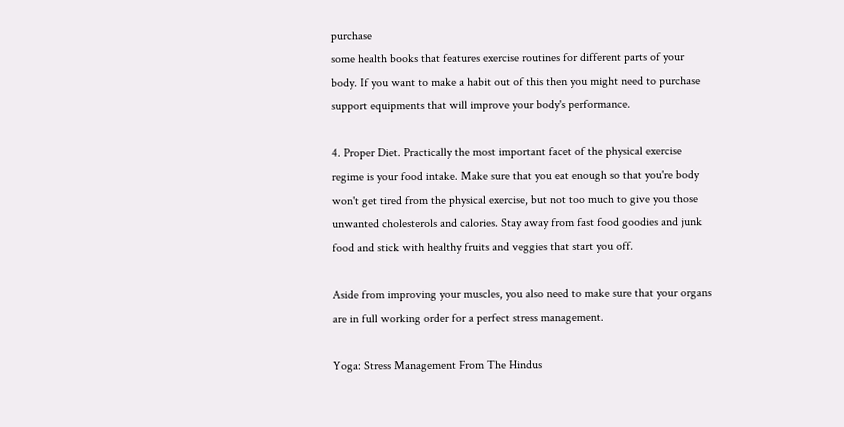purchase
some health books that features exercise routines for different parts of your
body. If you want to make a habit out of this then you might need to purchase
support equipments that will improve your body's performance.

4. Proper Diet. Practically the most important facet of the physical exercise
regime is your food intake. Make sure that you eat enough so that you're body
won't get tired from the physical exercise, but not too much to give you those
unwanted cholesterols and calories. Stay away from fast food goodies and junk
food and stick with healthy fruits and veggies that start you off.

Aside from improving your muscles, you also need to make sure that your organs
are in full working order for a perfect stress management.

Yoga: Stress Management From The Hindus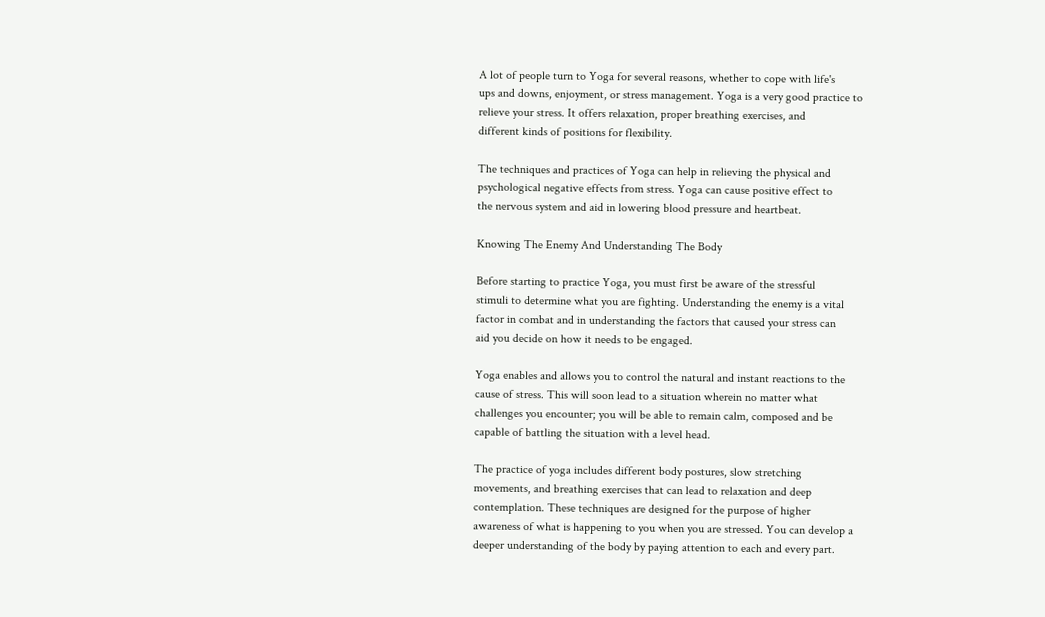A lot of people turn to Yoga for several reasons, whether to cope with life's
ups and downs, enjoyment, or stress management. Yoga is a very good practice to
relieve your stress. It offers relaxation, proper breathing exercises, and
different kinds of positions for flexibility.

The techniques and practices of Yoga can help in relieving the physical and
psychological negative effects from stress. Yoga can cause positive effect to
the nervous system and aid in lowering blood pressure and heartbeat.

Knowing The Enemy And Understanding The Body

Before starting to practice Yoga, you must first be aware of the stressful
stimuli to determine what you are fighting. Understanding the enemy is a vital
factor in combat and in understanding the factors that caused your stress can
aid you decide on how it needs to be engaged.

Yoga enables and allows you to control the natural and instant reactions to the
cause of stress. This will soon lead to a situation wherein no matter what
challenges you encounter; you will be able to remain calm, composed and be
capable of battling the situation with a level head.

The practice of yoga includes different body postures, slow stretching
movements, and breathing exercises that can lead to relaxation and deep
contemplation. These techniques are designed for the purpose of higher
awareness of what is happening to you when you are stressed. You can develop a
deeper understanding of the body by paying attention to each and every part.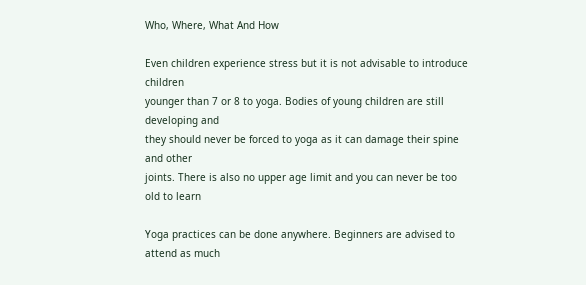Who, Where, What And How

Even children experience stress but it is not advisable to introduce children
younger than 7 or 8 to yoga. Bodies of young children are still developing and
they should never be forced to yoga as it can damage their spine and other
joints. There is also no upper age limit and you can never be too old to learn

Yoga practices can be done anywhere. Beginners are advised to attend as much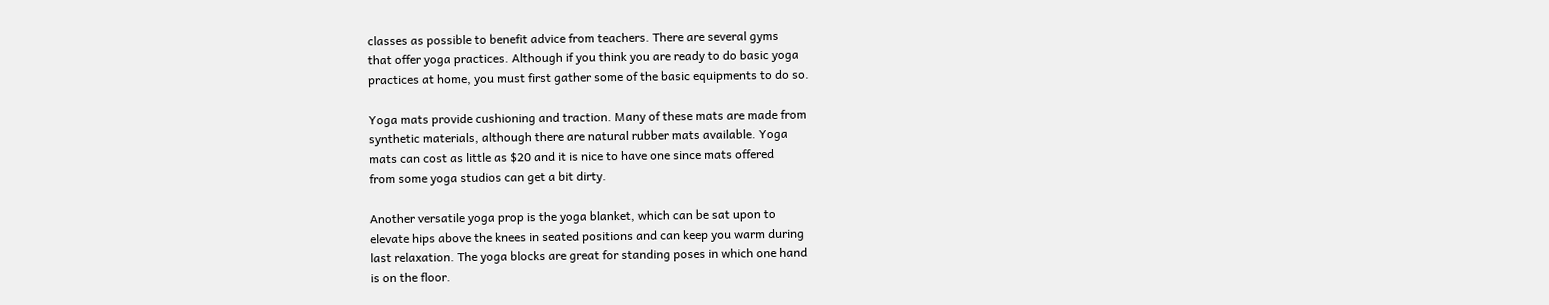classes as possible to benefit advice from teachers. There are several gyms
that offer yoga practices. Although if you think you are ready to do basic yoga
practices at home, you must first gather some of the basic equipments to do so.

Yoga mats provide cushioning and traction. Many of these mats are made from
synthetic materials, although there are natural rubber mats available. Yoga
mats can cost as little as $20 and it is nice to have one since mats offered
from some yoga studios can get a bit dirty.

Another versatile yoga prop is the yoga blanket, which can be sat upon to
elevate hips above the knees in seated positions and can keep you warm during
last relaxation. The yoga blocks are great for standing poses in which one hand
is on the floor.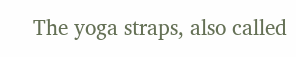The yoga straps, also called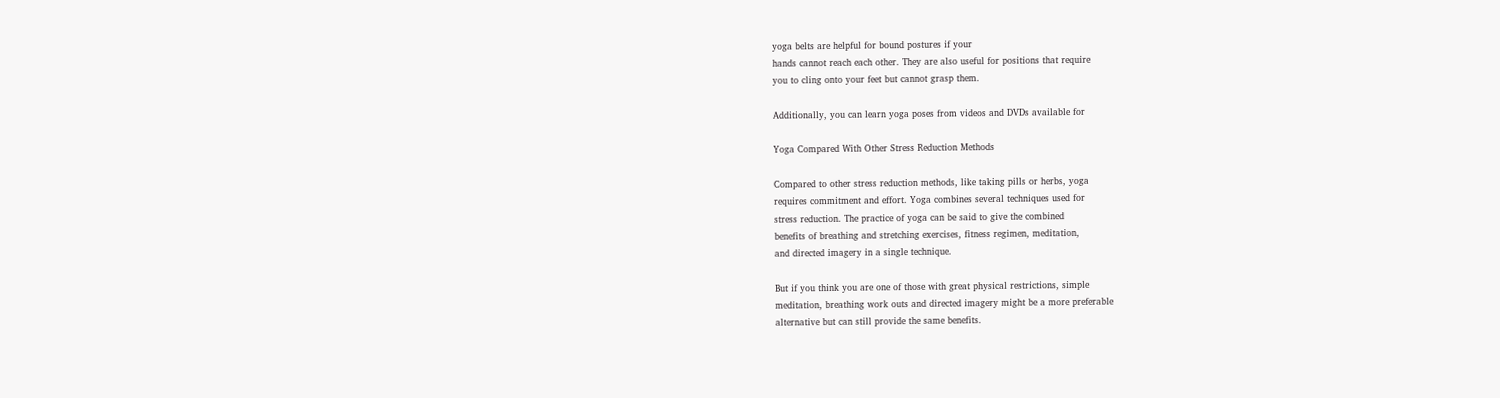yoga belts are helpful for bound postures if your
hands cannot reach each other. They are also useful for positions that require
you to cling onto your feet but cannot grasp them.

Additionally, you can learn yoga poses from videos and DVDs available for

Yoga Compared With Other Stress Reduction Methods

Compared to other stress reduction methods, like taking pills or herbs, yoga
requires commitment and effort. Yoga combines several techniques used for
stress reduction. The practice of yoga can be said to give the combined
benefits of breathing and stretching exercises, fitness regimen, meditation,
and directed imagery in a single technique.

But if you think you are one of those with great physical restrictions, simple
meditation, breathing work outs and directed imagery might be a more preferable
alternative but can still provide the same benefits.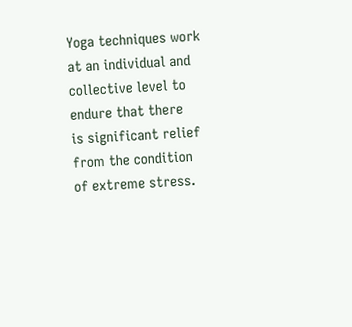Yoga techniques work at an individual and collective level to endure that there
is significant relief from the condition of extreme stress.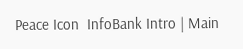Peace Icon  InfoBank Intro | Main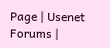Page | Usenet Forums |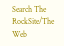Search The RockSite/The Web